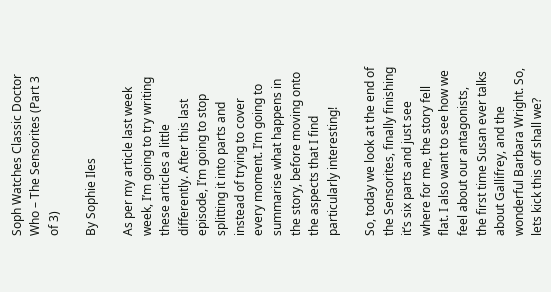Soph Watches Classic Doctor Who – The Sensorites (Part 3 of 3)

By Sophie Iles

As per my article last week week, I’m going to try writing these articles a little differently. After this last episode, I’m going to stop splitting it into parts and instead of trying to cover every moment. I’m going to summarise what happens in the story, before moving onto the aspects that I find particularly interesting!

So, today we look at the end of the Sensorites, finally finishing it’s six parts and just see where for me, the story fell flat. I also want to see how we feel about our antagonists, the first time Susan ever talks about Gallifrey, and the wonderful Barbara Wright. So, lets kick this off shall we?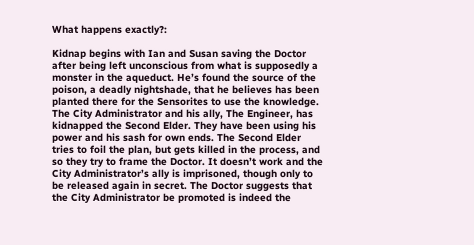What happens exactly?:

Kidnap begins with Ian and Susan saving the Doctor after being left unconscious from what is supposedly a monster in the aqueduct. He’s found the source of the poison, a deadly nightshade, that he believes has been planted there for the Sensorites to use the knowledge. The City Administrator and his ally, The Engineer, has kidnapped the Second Elder. They have been using his power and his sash for own ends. The Second Elder tries to foil the plan, but gets killed in the process, and so they try to frame the Doctor. It doesn’t work and the City Administrator’s ally is imprisoned, though only to be released again in secret. The Doctor suggests that the City Administrator be promoted is indeed the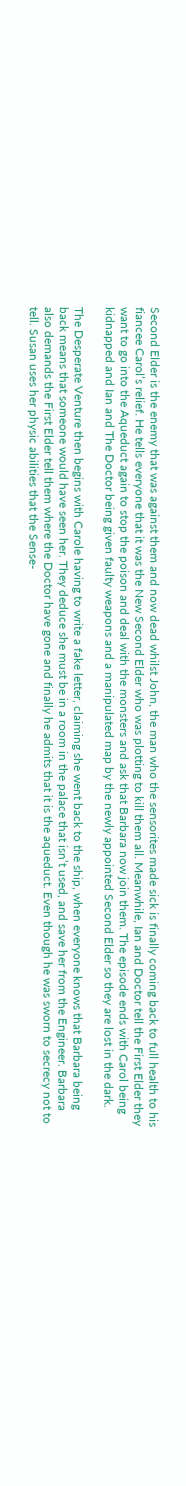Second Elder is the enemy that was against them and now dead whilst John, the man who the sensorites made sick is finally coming back to full health to his fiancee Carol’s relief. He tells everyone that it was the New Second Elder who was plotting to kill them all. Meanwhile, Ian and Doctor tell the First Elder they want to go into the Aqueduct again to stop the poison and deal with the monsters and ask that Barbara now join them. The episode ends with Carol being kidnapped and Ian and The Doctor being given faulty weapons and a manipulated map by the newly appointed Second Elder so they are lost in the dark.

The Desperate Venture then begins with Carole having to write a fake letter, claiming she went back to the ship, when everyone knows that Barbara being back means that someone would have seen her. They deduce she must be in a room in the palace that isn’t used, and save her from the Engineer. Barbara also demands the First Elder tell them where the Doctor have gone and finally he admits that it is the aqueduct. Even though he was sworn to secrecy not to tell. Susan uses her physic abilities that the Sense-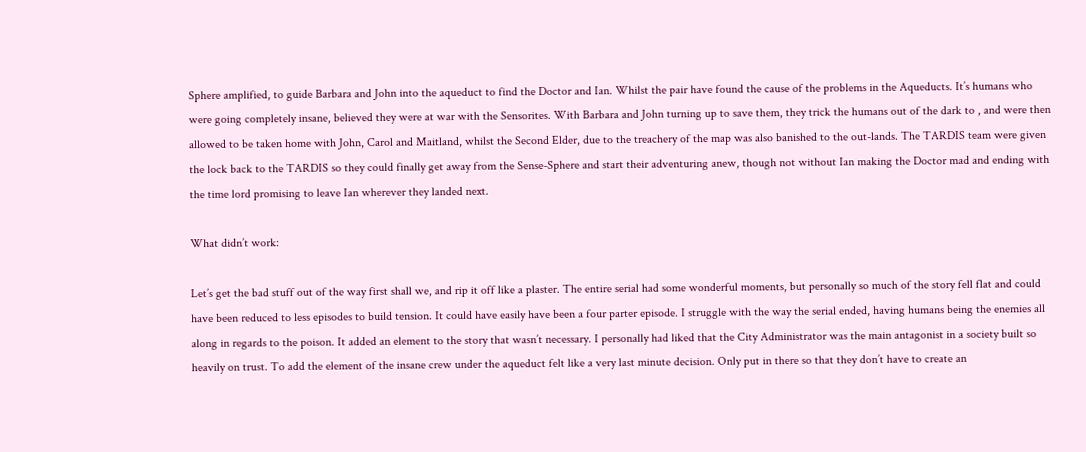Sphere amplified, to guide Barbara and John into the aqueduct to find the Doctor and Ian. Whilst the pair have found the cause of the problems in the Aqueducts. It’s humans who were going completely insane, believed they were at war with the Sensorites. With Barbara and John turning up to save them, they trick the humans out of the dark to , and were then allowed to be taken home with John, Carol and Maitland, whilst the Second Elder, due to the treachery of the map was also banished to the out-lands. The TARDIS team were given the lock back to the TARDIS so they could finally get away from the Sense-Sphere and start their adventuring anew, though not without Ian making the Doctor mad and ending with the time lord promising to leave Ian wherever they landed next.

What didn’t work:

Let’s get the bad stuff out of the way first shall we, and rip it off like a plaster. The entire serial had some wonderful moments, but personally so much of the story fell flat and could have been reduced to less episodes to build tension. It could have easily have been a four parter episode. I struggle with the way the serial ended, having humans being the enemies all along in regards to the poison. It added an element to the story that wasn’t necessary. I personally had liked that the City Administrator was the main antagonist in a society built so heavily on trust. To add the element of the insane crew under the aqueduct felt like a very last minute decision. Only put in there so that they don’t have to create an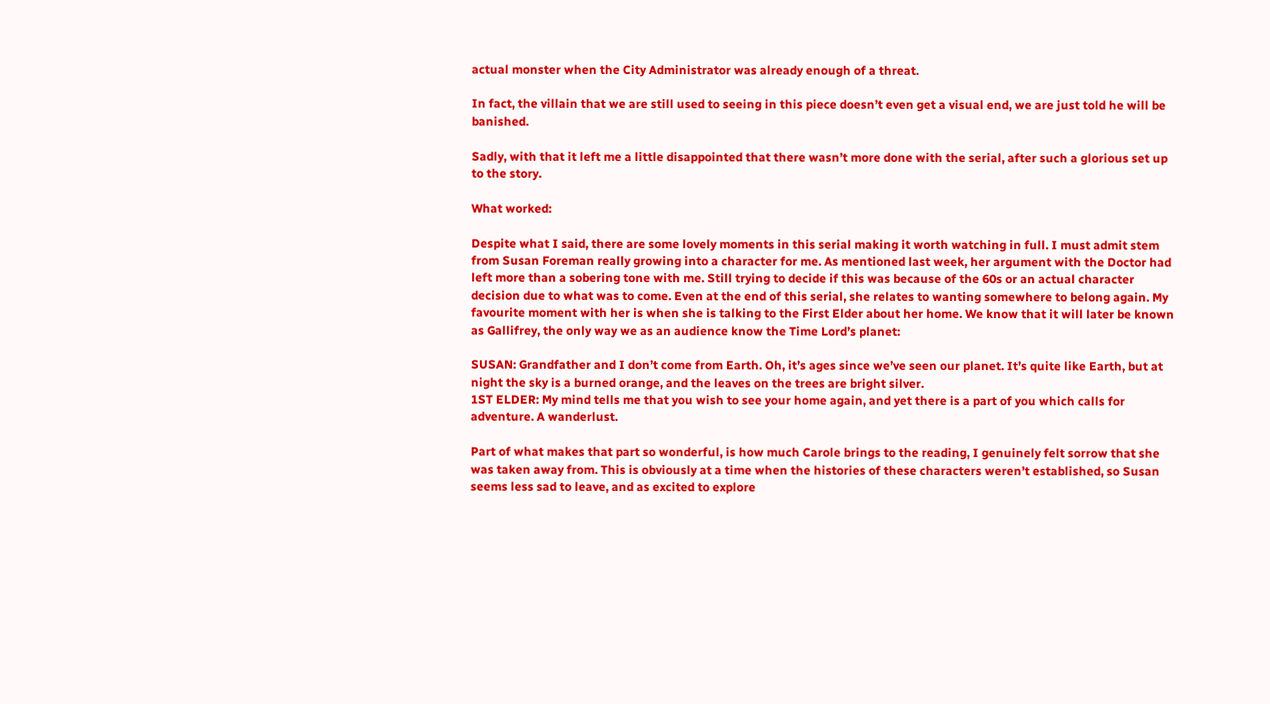actual monster when the City Administrator was already enough of a threat.

In fact, the villain that we are still used to seeing in this piece doesn’t even get a visual end, we are just told he will be banished.

Sadly, with that it left me a little disappointed that there wasn’t more done with the serial, after such a glorious set up to the story.

What worked:

Despite what I said, there are some lovely moments in this serial making it worth watching in full. I must admit stem from Susan Foreman really growing into a character for me. As mentioned last week, her argument with the Doctor had left more than a sobering tone with me. Still trying to decide if this was because of the 60s or an actual character decision due to what was to come. Even at the end of this serial, she relates to wanting somewhere to belong again. My favourite moment with her is when she is talking to the First Elder about her home. We know that it will later be known as Gallifrey, the only way we as an audience know the Time Lord’s planet:

SUSAN: Grandfather and I don’t come from Earth. Oh, it’s ages since we’ve seen our planet. It’s quite like Earth, but at night the sky is a burned orange, and the leaves on the trees are bright silver.
1ST ELDER: My mind tells me that you wish to see your home again, and yet there is a part of you which calls for adventure. A wanderlust.

Part of what makes that part so wonderful, is how much Carole brings to the reading, I genuinely felt sorrow that she was taken away from. This is obviously at a time when the histories of these characters weren’t established, so Susan seems less sad to leave, and as excited to explore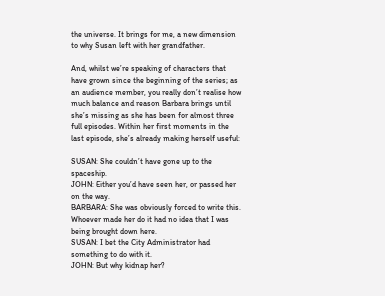the universe. It brings for me, a new dimension to why Susan left with her grandfather.

And, whilst we’re speaking of characters that have grown since the beginning of the series; as an audience member, you really don’t realise how much balance and reason Barbara brings until she’s missing as she has been for almost three full episodes. Within her first moments in the last episode, she’s already making herself useful:

SUSAN: She couldn’t have gone up to the spaceship.
JOHN: Either you’d have seen her, or passed her on the way.
BARBARA: She was obviously forced to write this. Whoever made her do it had no idea that I was being brought down here.
SUSAN: I bet the City Administrator had something to do with it.
JOHN: But why kidnap her?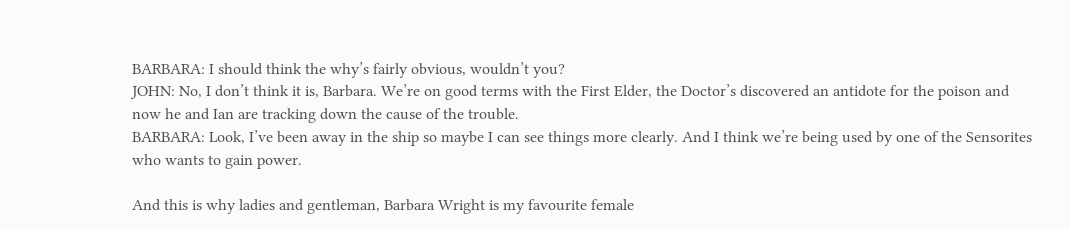BARBARA: I should think the why’s fairly obvious, wouldn’t you?
JOHN: No, I don’t think it is, Barbara. We’re on good terms with the First Elder, the Doctor’s discovered an antidote for the poison and now he and Ian are tracking down the cause of the trouble.
BARBARA: Look, I’ve been away in the ship so maybe I can see things more clearly. And I think we’re being used by one of the Sensorites who wants to gain power.

And this is why ladies and gentleman, Barbara Wright is my favourite female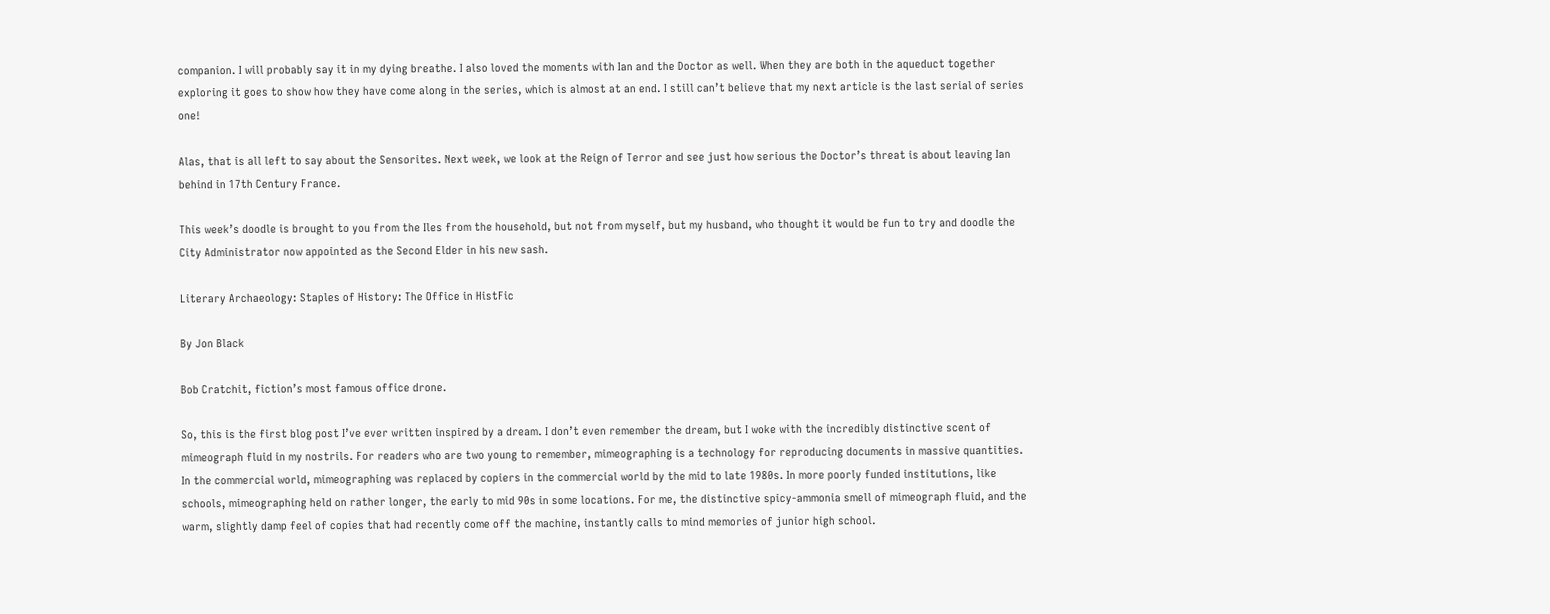companion. I will probably say it in my dying breathe. I also loved the moments with Ian and the Doctor as well. When they are both in the aqueduct together exploring it goes to show how they have come along in the series, which is almost at an end. I still can’t believe that my next article is the last serial of series one!

Alas, that is all left to say about the Sensorites. Next week, we look at the Reign of Terror and see just how serious the Doctor’s threat is about leaving Ian behind in 17th Century France.

This week’s doodle is brought to you from the Iles from the household, but not from myself, but my husband, who thought it would be fun to try and doodle the City Administrator now appointed as the Second Elder in his new sash.

Literary Archaeology: Staples of History: The Office in HistFic

By Jon Black

Bob Cratchit, fiction’s most famous office drone.

So, this is the first blog post I’ve ever written inspired by a dream. I don’t even remember the dream, but I woke with the incredibly distinctive scent of mimeograph fluid in my nostrils. For readers who are two young to remember, mimeographing is a technology for reproducing documents in massive quantities. In the commercial world, mimeographing was replaced by copiers in the commercial world by the mid to late 1980s. In more poorly funded institutions, like schools, mimeographing held on rather longer, the early to mid 90s in some locations. For me, the distinctive spicy-ammonia smell of mimeograph fluid, and the warm, slightly damp feel of copies that had recently come off the machine, instantly calls to mind memories of junior high school.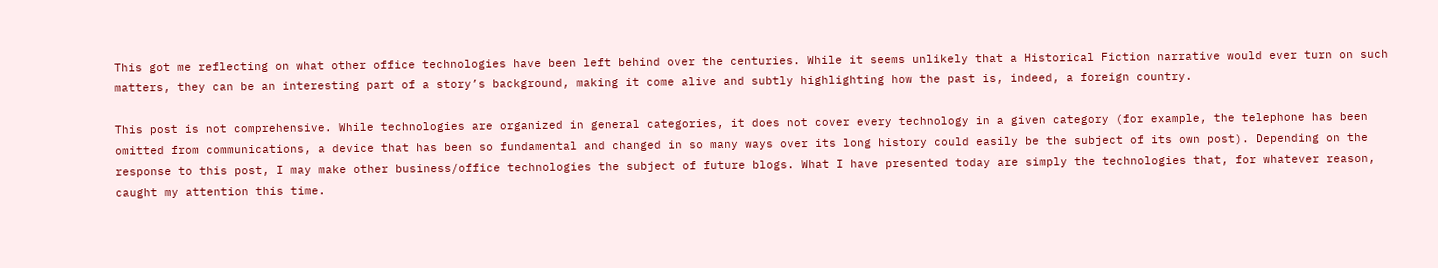This got me reflecting on what other office technologies have been left behind over the centuries. While it seems unlikely that a Historical Fiction narrative would ever turn on such matters, they can be an interesting part of a story’s background, making it come alive and subtly highlighting how the past is, indeed, a foreign country.

This post is not comprehensive. While technologies are organized in general categories, it does not cover every technology in a given category (for example, the telephone has been omitted from communications, a device that has been so fundamental and changed in so many ways over its long history could easily be the subject of its own post). Depending on the response to this post, I may make other business/office technologies the subject of future blogs. What I have presented today are simply the technologies that, for whatever reason, caught my attention this time.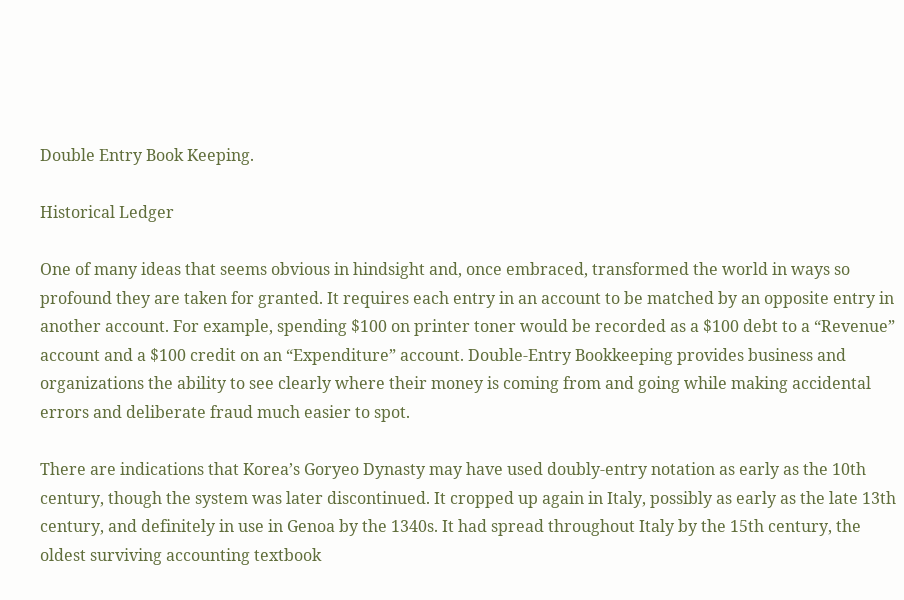Double Entry Book Keeping.

Historical Ledger

One of many ideas that seems obvious in hindsight and, once embraced, transformed the world in ways so profound they are taken for granted. It requires each entry in an account to be matched by an opposite entry in another account. For example, spending $100 on printer toner would be recorded as a $100 debt to a “Revenue” account and a $100 credit on an “Expenditure” account. Double-Entry Bookkeeping provides business and organizations the ability to see clearly where their money is coming from and going while making accidental errors and deliberate fraud much easier to spot.

There are indications that Korea’s Goryeo Dynasty may have used doubly-entry notation as early as the 10th century, though the system was later discontinued. It cropped up again in Italy, possibly as early as the late 13th century, and definitely in use in Genoa by the 1340s. It had spread throughout Italy by the 15th century, the oldest surviving accounting textbook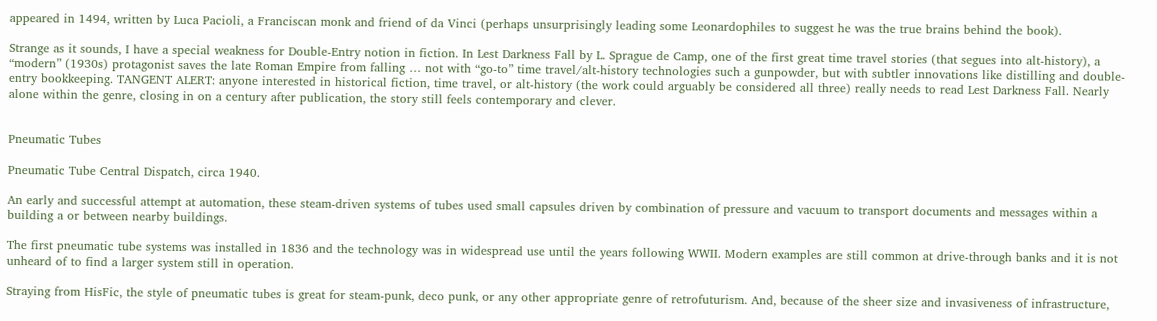appeared in 1494, written by Luca Pacioli, a Franciscan monk and friend of da Vinci (perhaps unsurprisingly leading some Leonardophiles to suggest he was the true brains behind the book).

Strange as it sounds, I have a special weakness for Double-Entry notion in fiction. In Lest Darkness Fall by L. Sprague de Camp, one of the first great time travel stories (that segues into alt-history), a “modern” (1930s) protagonist saves the late Roman Empire from falling … not with “go-to” time travel/alt-history technologies such a gunpowder, but with subtler innovations like distilling and double-entry bookkeeping. TANGENT ALERT: anyone interested in historical fiction, time travel, or alt-history (the work could arguably be considered all three) really needs to read Lest Darkness Fall. Nearly alone within the genre, closing in on a century after publication, the story still feels contemporary and clever.


Pneumatic Tubes

Pneumatic Tube Central Dispatch, circa 1940.

An early and successful attempt at automation, these steam-driven systems of tubes used small capsules driven by combination of pressure and vacuum to transport documents and messages within a building a or between nearby buildings.

The first pneumatic tube systems was installed in 1836 and the technology was in widespread use until the years following WWII. Modern examples are still common at drive-through banks and it is not unheard of to find a larger system still in operation.

Straying from HisFic, the style of pneumatic tubes is great for steam-punk, deco punk, or any other appropriate genre of retrofuturism. And, because of the sheer size and invasiveness of infrastructure,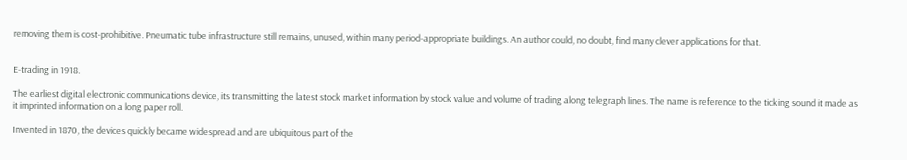removing them is cost-prohibitive. Pneumatic tube infrastructure still remains, unused, within many period-appropriate buildings. An author could, no doubt, find many clever applications for that.


E-trading in 1918.

The earliest digital electronic communications device, its transmitting the latest stock market information by stock value and volume of trading along telegraph lines. The name is reference to the ticking sound it made as it imprinted information on a long paper roll.

Invented in 1870, the devices quickly became widespread and are ubiquitous part of the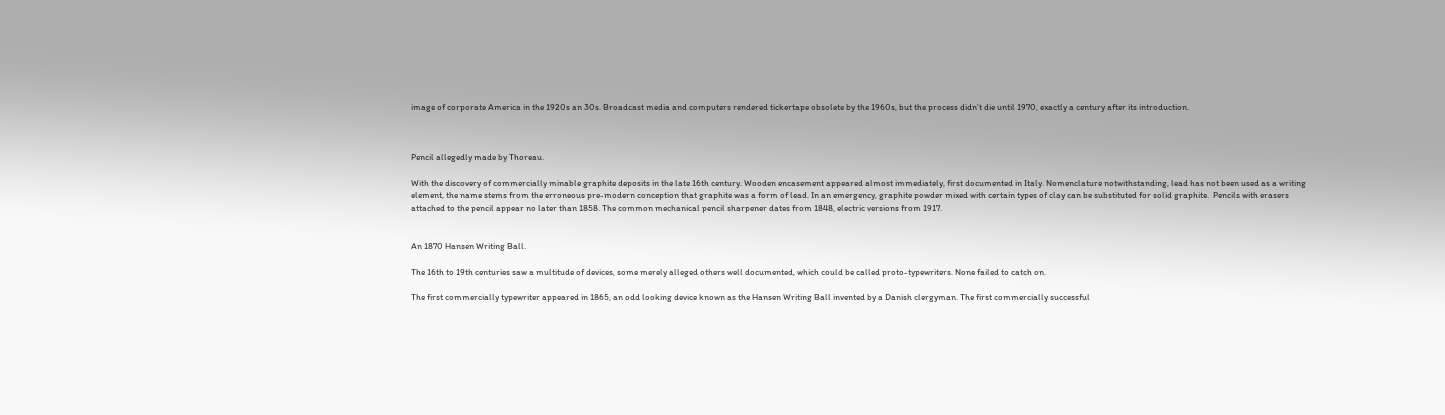image of corporate America in the 1920s an 30s. Broadcast media and computers rendered tickertape obsolete by the 1960s, but the process didn’t die until 1970, exactly a century after its introduction.



Pencil allegedly made by Thoreau.

With the discovery of commercially minable graphite deposits in the late 16th century. Wooden encasement appeared almost immediately, first documented in Italy. Nomenclature notwithstanding, lead has not been used as a writing element, the name stems from the erroneous pre-modern conception that graphite was a form of lead. In an emergency, graphite powder mixed with certain types of clay can be substituted for solid graphite.  Pencils with erasers attached to the pencil appear no later than 1858. The common mechanical pencil sharpener dates from 1848, electric versions from 1917.


An 1870 Hansen Writing Ball.

The 16th to 19th centuries saw a multitude of devices, some merely alleged others well documented, which could be called proto-typewriters. None failed to catch on.

The first commercially typewriter appeared in 1865, an odd looking device known as the Hansen Writing Ball invented by a Danish clergyman. The first commercially successful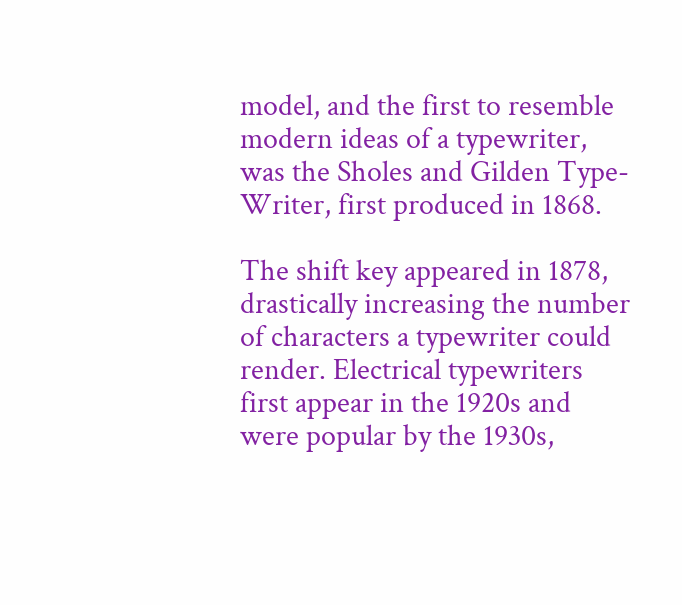model, and the first to resemble modern ideas of a typewriter, was the Sholes and Gilden Type-Writer, first produced in 1868.

The shift key appeared in 1878, drastically increasing the number of characters a typewriter could render. Electrical typewriters first appear in the 1920s and were popular by the 1930s,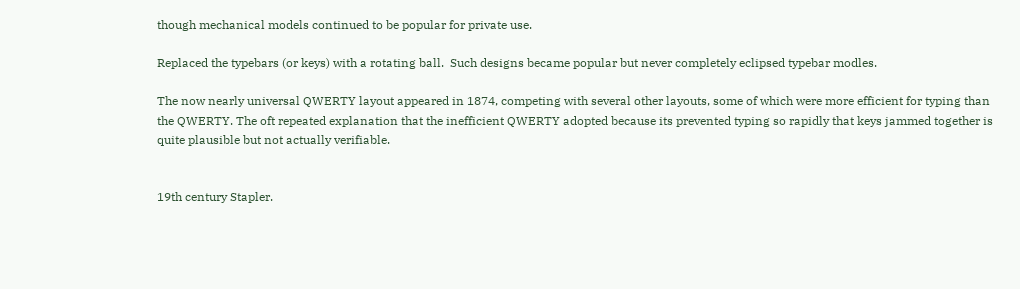though mechanical models continued to be popular for private use.

Replaced the typebars (or keys) with a rotating ball.  Such designs became popular but never completely eclipsed typebar modles.

The now nearly universal QWERTY layout appeared in 1874, competing with several other layouts, some of which were more efficient for typing than the QWERTY. The oft repeated explanation that the inefficient QWERTY adopted because its prevented typing so rapidly that keys jammed together is quite plausible but not actually verifiable.


19th century Stapler.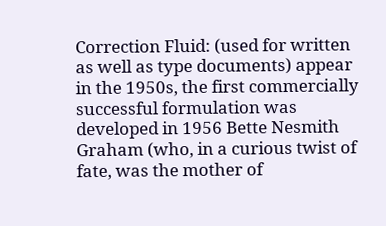Correction Fluid: (used for written as well as type documents) appear in the 1950s, the first commercially successful formulation was developed in 1956 Bette Nesmith Graham (who, in a curious twist of fate, was the mother of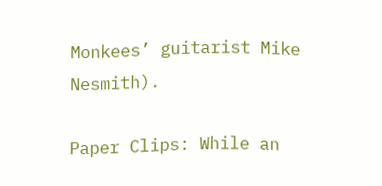Monkees’ guitarist Mike Nesmith).

Paper Clips: While an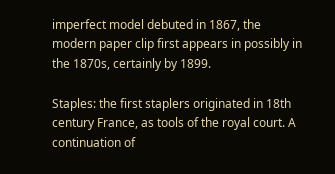imperfect model debuted in 1867, the modern paper clip first appears in possibly in the 1870s, certainly by 1899.

Staples: the first staplers originated in 18th century France, as tools of the royal court. A continuation of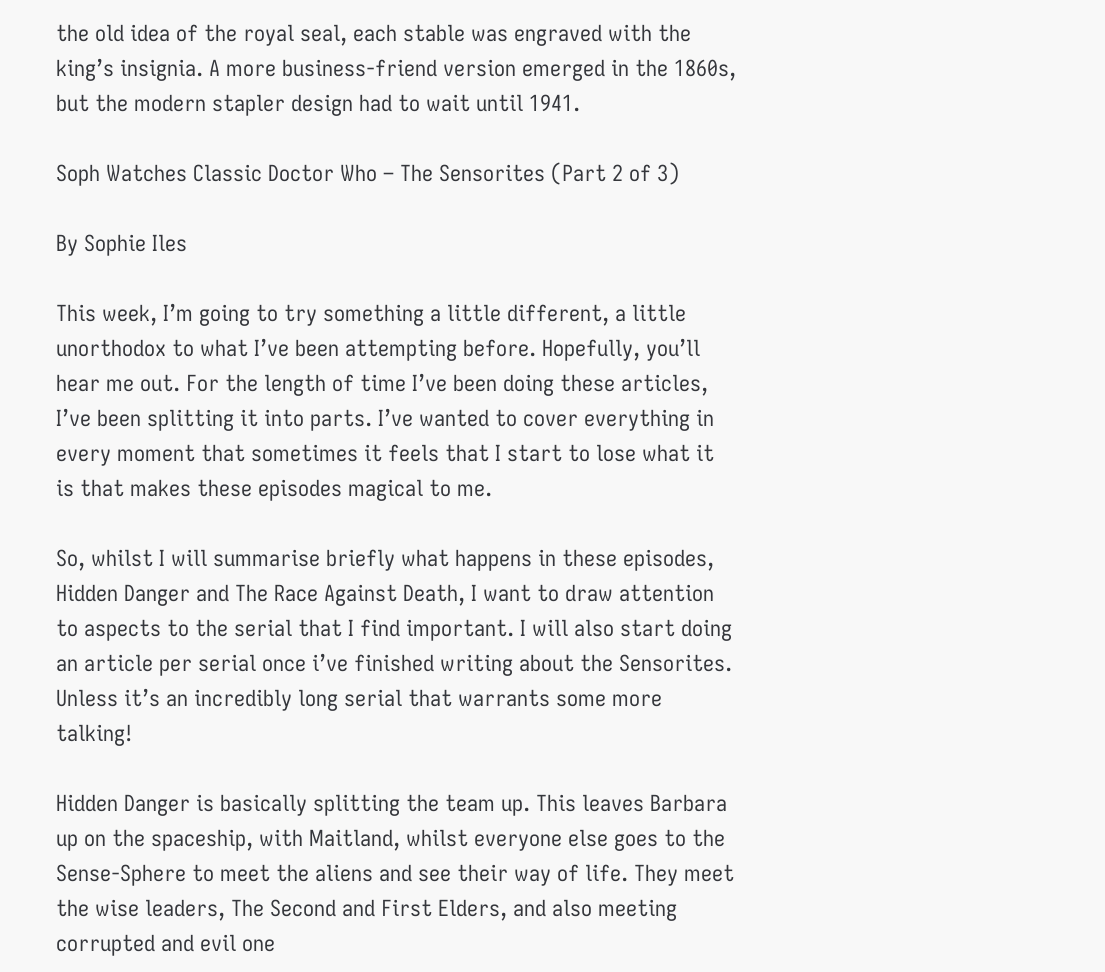the old idea of the royal seal, each stable was engraved with the king’s insignia. A more business-friend version emerged in the 1860s, but the modern stapler design had to wait until 1941.

Soph Watches Classic Doctor Who – The Sensorites (Part 2 of 3)

By Sophie Iles

This week, I’m going to try something a little different, a little unorthodox to what I’ve been attempting before. Hopefully, you’ll hear me out. For the length of time I’ve been doing these articles, I’ve been splitting it into parts. I’ve wanted to cover everything in every moment that sometimes it feels that I start to lose what it is that makes these episodes magical to me.

So, whilst I will summarise briefly what happens in these episodes, Hidden Danger and The Race Against Death, I want to draw attention to aspects to the serial that I find important. I will also start doing an article per serial once i’ve finished writing about the Sensorites. Unless it’s an incredibly long serial that warrants some more talking!

Hidden Danger is basically splitting the team up. This leaves Barbara up on the spaceship, with Maitland, whilst everyone else goes to the Sense-Sphere to meet the aliens and see their way of life. They meet the wise leaders, The Second and First Elders, and also meeting corrupted and evil one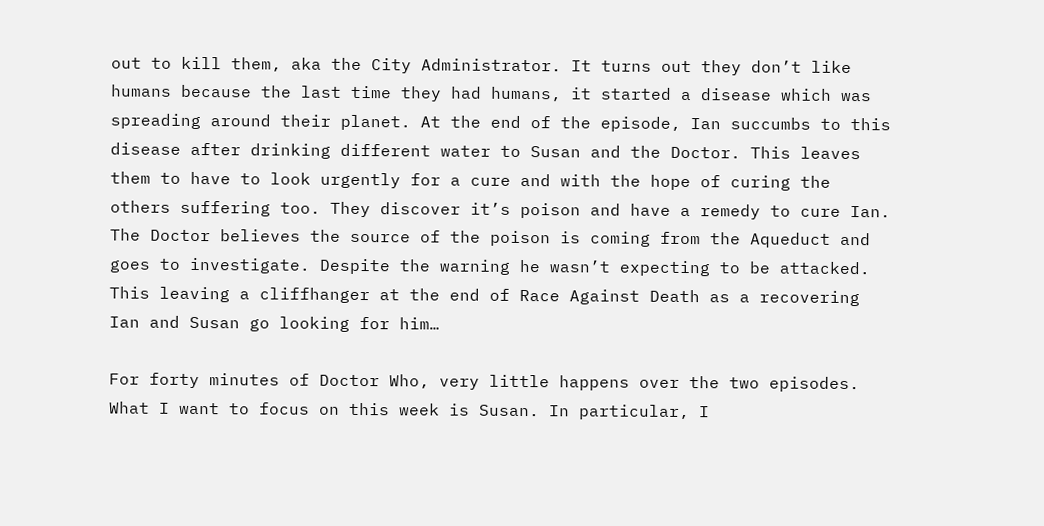out to kill them, aka the City Administrator. It turns out they don’t like humans because the last time they had humans, it started a disease which was spreading around their planet. At the end of the episode, Ian succumbs to this disease after drinking different water to Susan and the Doctor. This leaves them to have to look urgently for a cure and with the hope of curing the others suffering too. They discover it’s poison and have a remedy to cure Ian. The Doctor believes the source of the poison is coming from the Aqueduct and goes to investigate. Despite the warning he wasn’t expecting to be attacked. This leaving a cliffhanger at the end of Race Against Death as a recovering Ian and Susan go looking for him…

For forty minutes of Doctor Who, very little happens over the two episodes. What I want to focus on this week is Susan. In particular, I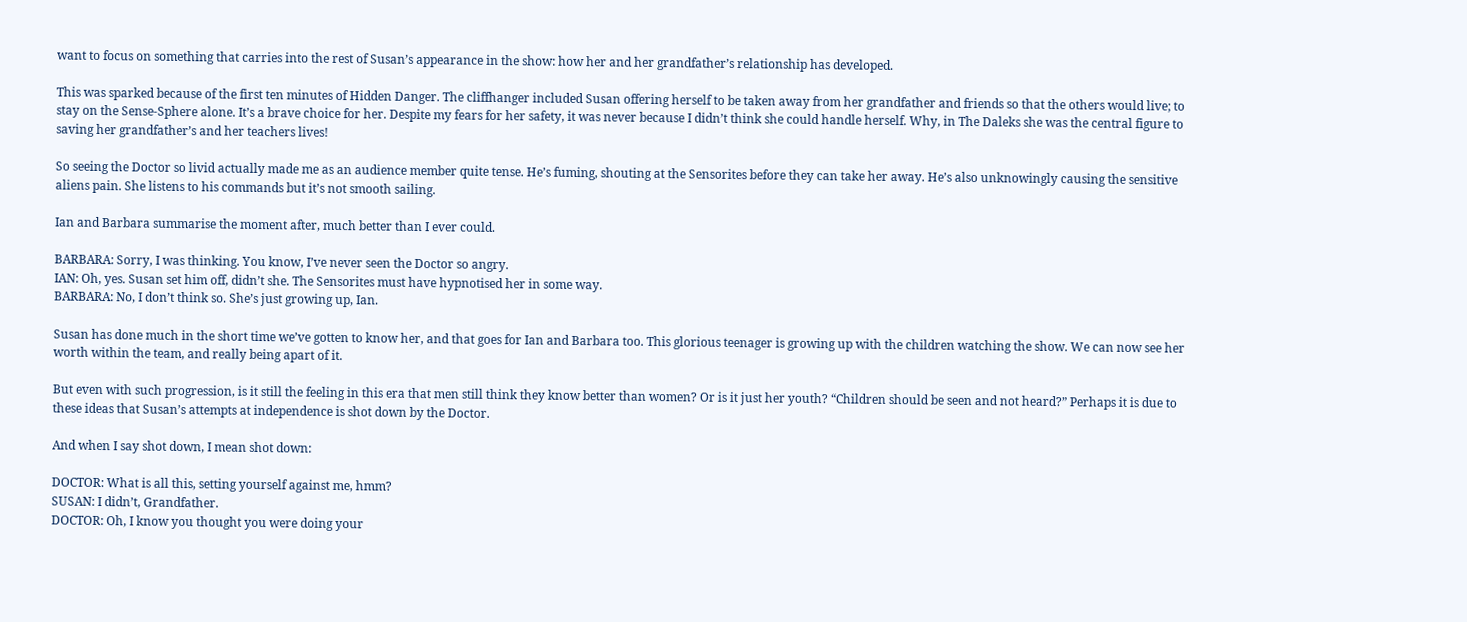want to focus on something that carries into the rest of Susan’s appearance in the show: how her and her grandfather’s relationship has developed.

This was sparked because of the first ten minutes of Hidden Danger. The cliffhanger included Susan offering herself to be taken away from her grandfather and friends so that the others would live; to stay on the Sense-Sphere alone. It’s a brave choice for her. Despite my fears for her safety, it was never because I didn’t think she could handle herself. Why, in The Daleks she was the central figure to saving her grandfather’s and her teachers lives!

So seeing the Doctor so livid actually made me as an audience member quite tense. He’s fuming, shouting at the Sensorites before they can take her away. He’s also unknowingly causing the sensitive aliens pain. She listens to his commands but it’s not smooth sailing.

Ian and Barbara summarise the moment after, much better than I ever could.

BARBARA: Sorry, I was thinking. You know, I’ve never seen the Doctor so angry.
IAN: Oh, yes. Susan set him off, didn’t she. The Sensorites must have hypnotised her in some way.
BARBARA: No, I don’t think so. She’s just growing up, Ian.

Susan has done much in the short time we’ve gotten to know her, and that goes for Ian and Barbara too. This glorious teenager is growing up with the children watching the show. We can now see her worth within the team, and really being apart of it.

But even with such progression, is it still the feeling in this era that men still think they know better than women? Or is it just her youth? “Children should be seen and not heard?” Perhaps it is due to these ideas that Susan’s attempts at independence is shot down by the Doctor.

And when I say shot down, I mean shot down:

DOCTOR: What is all this, setting yourself against me, hmm?
SUSAN: I didn’t, Grandfather.
DOCTOR: Oh, I know you thought you were doing your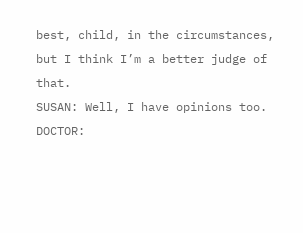best, child, in the circumstances, but I think I’m a better judge of that.
SUSAN: Well, I have opinions too.
DOCTOR: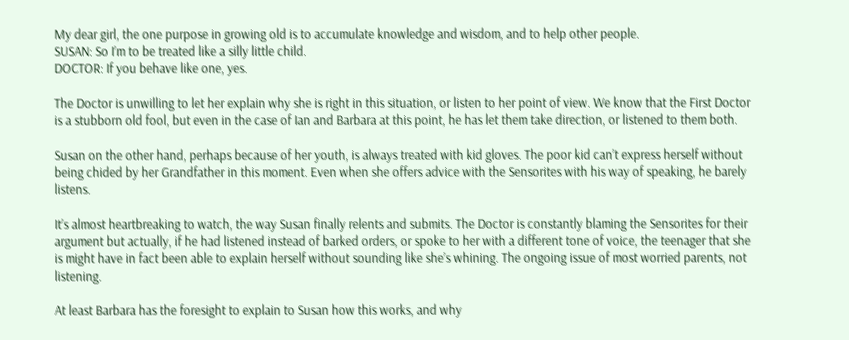My dear girl, the one purpose in growing old is to accumulate knowledge and wisdom, and to help other people.
SUSAN: So I’m to be treated like a silly little child.
DOCTOR: If you behave like one, yes.

The Doctor is unwilling to let her explain why she is right in this situation, or listen to her point of view. We know that the First Doctor is a stubborn old fool, but even in the case of Ian and Barbara at this point, he has let them take direction, or listened to them both.

Susan on the other hand, perhaps because of her youth, is always treated with kid gloves. The poor kid can’t express herself without being chided by her Grandfather in this moment. Even when she offers advice with the Sensorites with his way of speaking, he barely listens.

It’s almost heartbreaking to watch, the way Susan finally relents and submits. The Doctor is constantly blaming the Sensorites for their argument but actually, if he had listened instead of barked orders, or spoke to her with a different tone of voice, the teenager that she is might have in fact been able to explain herself without sounding like she’s whining. The ongoing issue of most worried parents, not listening.

At least Barbara has the foresight to explain to Susan how this works, and why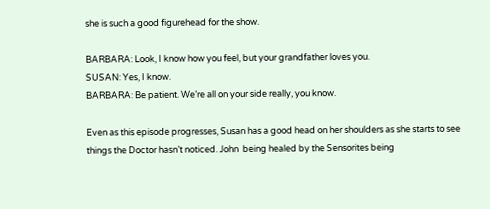she is such a good figurehead for the show.

BARBARA: Look, I know how you feel, but your grandfather loves you.
SUSAN: Yes, I know.
BARBARA: Be patient. We’re all on your side really, you know.

Even as this episode progresses, Susan has a good head on her shoulders as she starts to see things the Doctor hasn’t noticed. John  being healed by the Sensorites being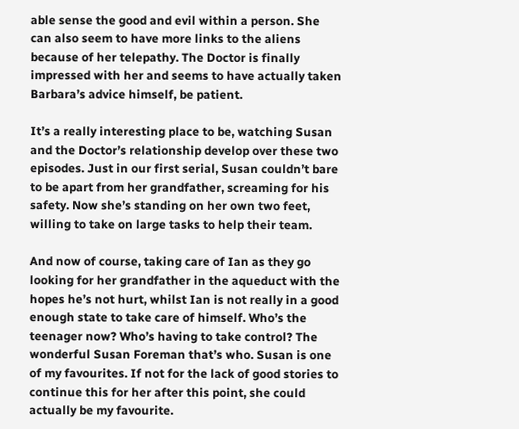able sense the good and evil within a person. She can also seem to have more links to the aliens because of her telepathy. The Doctor is finally impressed with her and seems to have actually taken Barbara’s advice himself, be patient.

It’s a really interesting place to be, watching Susan and the Doctor’s relationship develop over these two episodes. Just in our first serial, Susan couldn’t bare to be apart from her grandfather, screaming for his safety. Now she’s standing on her own two feet, willing to take on large tasks to help their team.

And now of course, taking care of Ian as they go looking for her grandfather in the aqueduct with the hopes he’s not hurt, whilst Ian is not really in a good enough state to take care of himself. Who’s the teenager now? Who’s having to take control? The wonderful Susan Foreman that’s who. Susan is one of my favourites. If not for the lack of good stories to continue this for her after this point, she could actually be my favourite.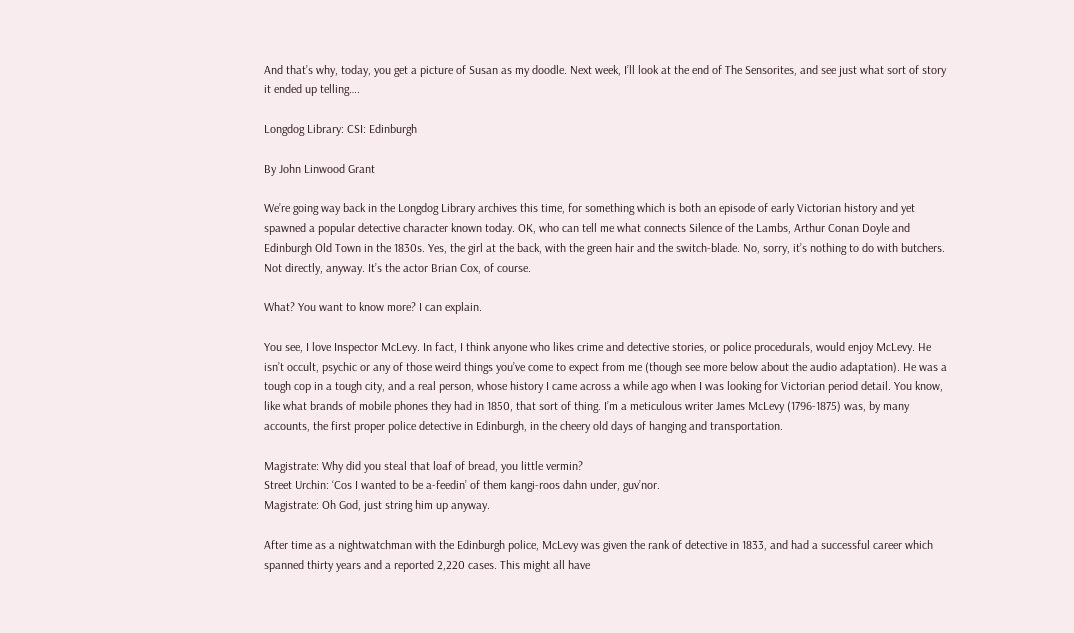And that’s why, today, you get a picture of Susan as my doodle. Next week, I’ll look at the end of The Sensorites, and see just what sort of story it ended up telling….

Longdog Library: CSI: Edinburgh

By John Linwood Grant

We’re going way back in the Longdog Library archives this time, for something which is both an episode of early Victorian history and yet spawned a popular detective character known today. OK, who can tell me what connects Silence of the Lambs, Arthur Conan Doyle and Edinburgh Old Town in the 1830s. Yes, the girl at the back, with the green hair and the switch-blade. No, sorry, it’s nothing to do with butchers. Not directly, anyway. It’s the actor Brian Cox, of course.

What? You want to know more? I can explain.

You see, I love Inspector McLevy. In fact, I think anyone who likes crime and detective stories, or police procedurals, would enjoy McLevy. He isn’t occult, psychic or any of those weird things you’ve come to expect from me (though see more below about the audio adaptation). He was a tough cop in a tough city, and a real person, whose history I came across a while ago when I was looking for Victorian period detail. You know, like what brands of mobile phones they had in 1850, that sort of thing. I’m a meticulous writer James McLevy (1796-1875) was, by many accounts, the first proper police detective in Edinburgh, in the cheery old days of hanging and transportation.

Magistrate: Why did you steal that loaf of bread, you little vermin?
Street Urchin: ‘Cos I wanted to be a-feedin’ of them kangi-roos dahn under, guv’nor.
Magistrate: Oh God, just string him up anyway.

After time as a nightwatchman with the Edinburgh police, McLevy was given the rank of detective in 1833, and had a successful career which spanned thirty years and a reported 2,220 cases. This might all have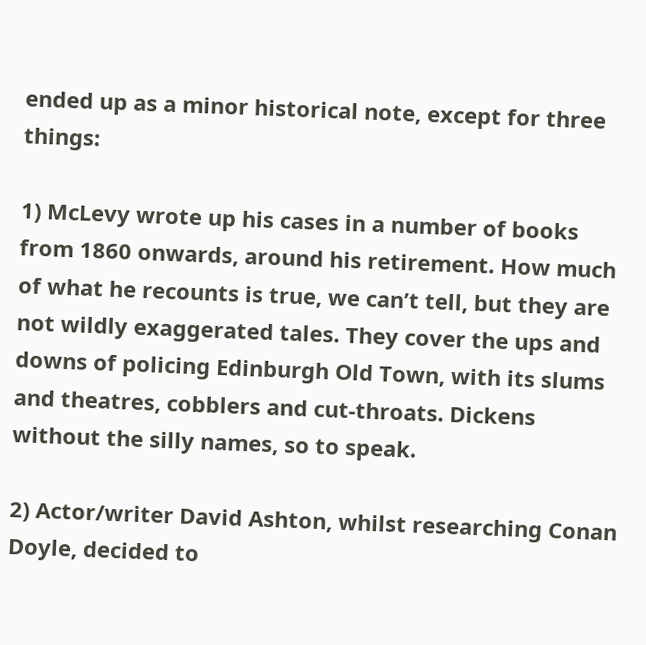ended up as a minor historical note, except for three things:

1) McLevy wrote up his cases in a number of books from 1860 onwards, around his retirement. How much of what he recounts is true, we can’t tell, but they are not wildly exaggerated tales. They cover the ups and downs of policing Edinburgh Old Town, with its slums and theatres, cobblers and cut-throats. Dickens without the silly names, so to speak.

2) Actor/writer David Ashton, whilst researching Conan Doyle, decided to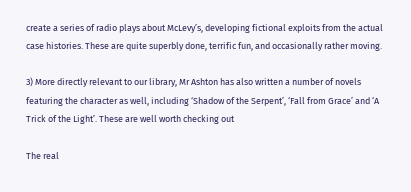create a series of radio plays about McLevy’s, developing fictional exploits from the actual case histories. These are quite superbly done, terrific fun, and occasionally rather moving.

3) More directly relevant to our library, Mr Ashton has also written a number of novels featuring the character as well, including ‘Shadow of the Serpent’, ‘Fall from Grace’ and ‘A Trick of the Light’. These are well worth checking out

The real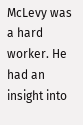McLevy was a hard worker. He had an insight into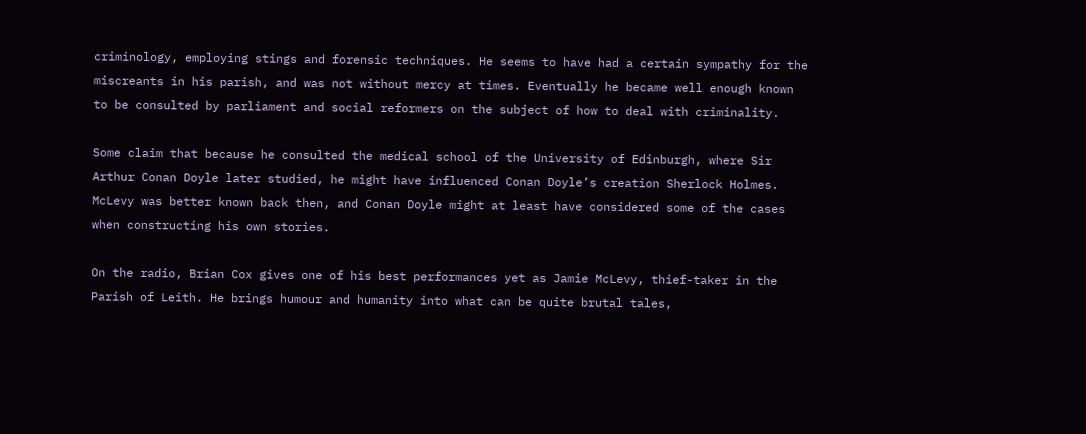criminology, employing stings and forensic techniques. He seems to have had a certain sympathy for the miscreants in his parish, and was not without mercy at times. Eventually he became well enough known to be consulted by parliament and social reformers on the subject of how to deal with criminality.

Some claim that because he consulted the medical school of the University of Edinburgh, where Sir Arthur Conan Doyle later studied, he might have influenced Conan Doyle’s creation Sherlock Holmes. McLevy was better known back then, and Conan Doyle might at least have considered some of the cases when constructing his own stories.

On the radio, Brian Cox gives one of his best performances yet as Jamie McLevy, thief-taker in the Parish of Leith. He brings humour and humanity into what can be quite brutal tales,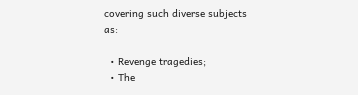covering such diverse subjects as:

  • Revenge tragedies;
  • The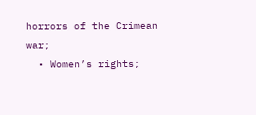horrors of the Crimean war;
  • Women’s rights;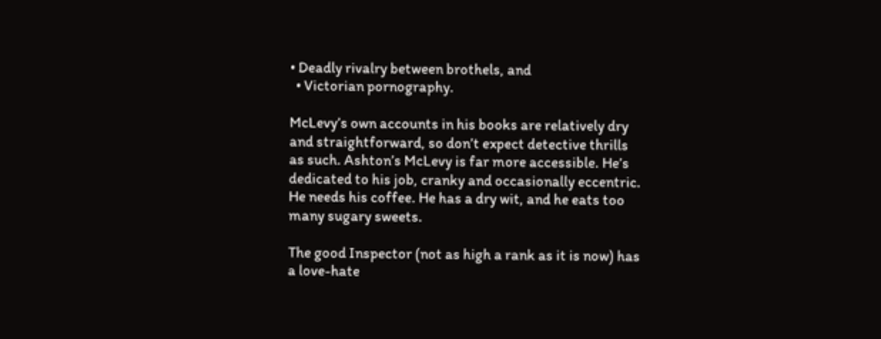• Deadly rivalry between brothels, and
  • Victorian pornography.

McLevy’s own accounts in his books are relatively dry and straightforward, so don’t expect detective thrills as such. Ashton’s McLevy is far more accessible. He’s dedicated to his job, cranky and occasionally eccentric. He needs his coffee. He has a dry wit, and he eats too many sugary sweets.

The good Inspector (not as high a rank as it is now) has a love-hate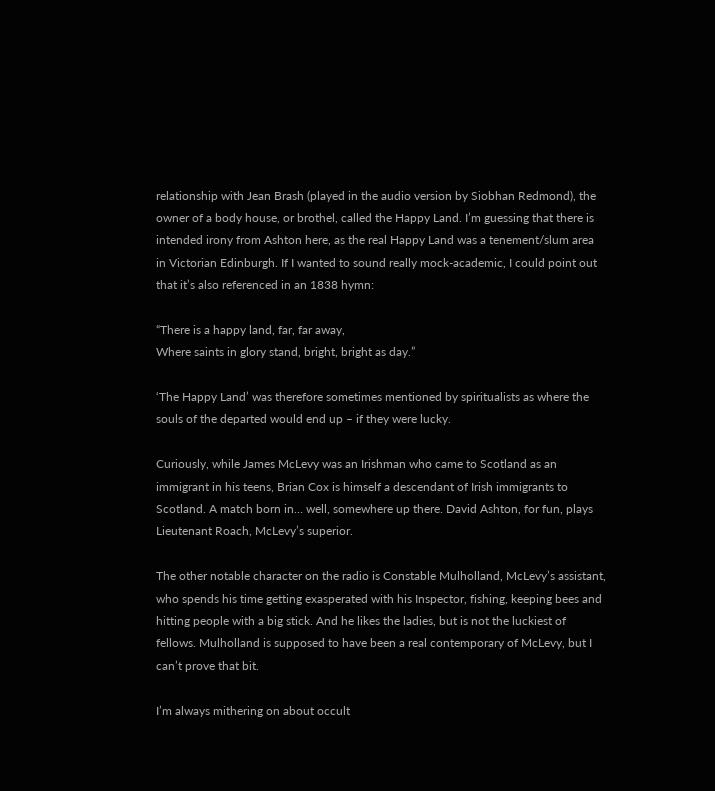relationship with Jean Brash (played in the audio version by Siobhan Redmond), the owner of a body house, or brothel, called the Happy Land. I’m guessing that there is intended irony from Ashton here, as the real Happy Land was a tenement/slum area in Victorian Edinburgh. If I wanted to sound really mock-academic, I could point out that it’s also referenced in an 1838 hymn:

“There is a happy land, far, far away,
Where saints in glory stand, bright, bright as day.”

‘The Happy Land’ was therefore sometimes mentioned by spiritualists as where the souls of the departed would end up – if they were lucky.

Curiously, while James McLevy was an Irishman who came to Scotland as an immigrant in his teens, Brian Cox is himself a descendant of Irish immigrants to Scotland. A match born in… well, somewhere up there. David Ashton, for fun, plays Lieutenant Roach, McLevy’s superior.

The other notable character on the radio is Constable Mulholland, McLevy’s assistant, who spends his time getting exasperated with his Inspector, fishing, keeping bees and hitting people with a big stick. And he likes the ladies, but is not the luckiest of fellows. Mulholland is supposed to have been a real contemporary of McLevy, but I can’t prove that bit.

I’m always mithering on about occult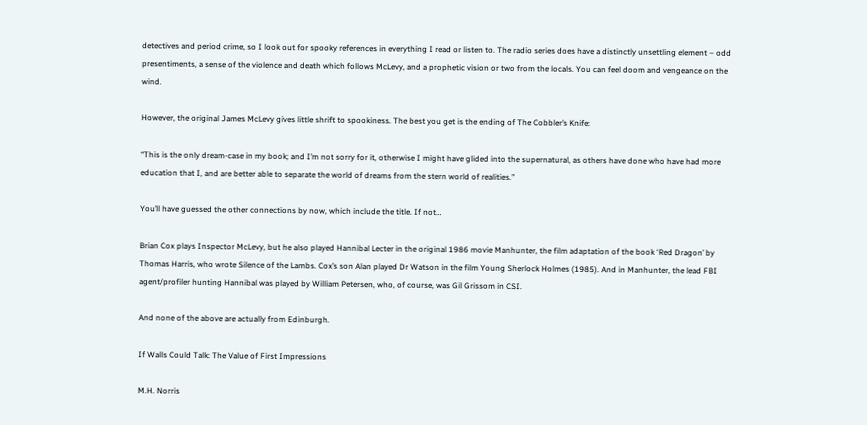detectives and period crime, so I look out for spooky references in everything I read or listen to. The radio series does have a distinctly unsettling element – odd presentiments, a sense of the violence and death which follows McLevy, and a prophetic vision or two from the locals. You can feel doom and vengeance on the wind.

However, the original James McLevy gives little shrift to spookiness. The best you get is the ending of The Cobbler’s Knife:

“This is the only dream-case in my book; and I’m not sorry for it, otherwise I might have glided into the supernatural, as others have done who have had more education that I, and are better able to separate the world of dreams from the stern world of realities.”

You’ll have guessed the other connections by now, which include the title. If not…

Brian Cox plays Inspector McLevy, but he also played Hannibal Lecter in the original 1986 movie Manhunter, the film adaptation of the book ‘Red Dragon’ by Thomas Harris, who wrote Silence of the Lambs. Cox’s son Alan played Dr Watson in the film Young Sherlock Holmes (1985). And in Manhunter, the lead FBI agent/profiler hunting Hannibal was played by William Petersen, who, of course, was Gil Grissom in CSI.

And none of the above are actually from Edinburgh.

If Walls Could Talk: The Value of First Impressions

M.H. Norris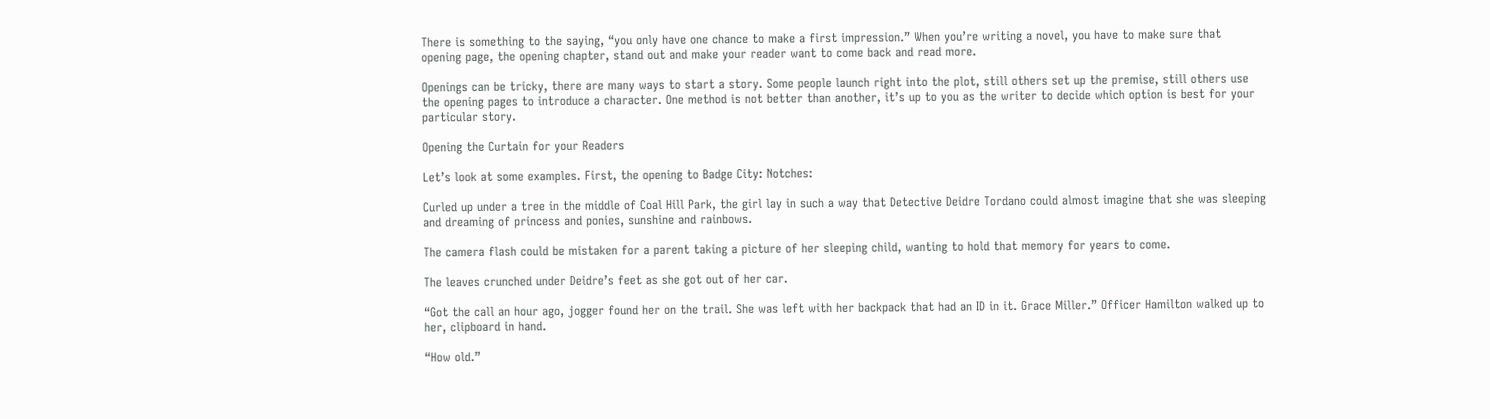There is something to the saying, “you only have one chance to make a first impression.” When you’re writing a novel, you have to make sure that opening page, the opening chapter, stand out and make your reader want to come back and read more.

Openings can be tricky, there are many ways to start a story. Some people launch right into the plot, still others set up the premise, still others use the opening pages to introduce a character. One method is not better than another, it’s up to you as the writer to decide which option is best for your particular story.

Opening the Curtain for your Readers

Let’s look at some examples. First, the opening to Badge City: Notches:

Curled up under a tree in the middle of Coal Hill Park, the girl lay in such a way that Detective Deidre Tordano could almost imagine that she was sleeping and dreaming of princess and ponies, sunshine and rainbows.

The camera flash could be mistaken for a parent taking a picture of her sleeping child, wanting to hold that memory for years to come.

The leaves crunched under Deidre’s feet as she got out of her car.

“Got the call an hour ago, jogger found her on the trail. She was left with her backpack that had an ID in it. Grace Miller.” Officer Hamilton walked up to her, clipboard in hand.

“How old.”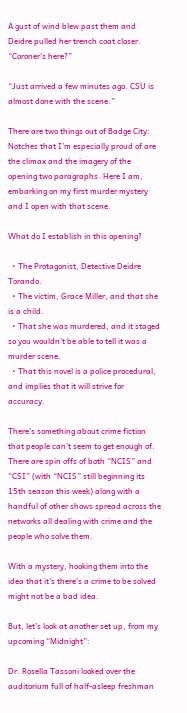A gust of wind blew past them and Deidre pulled her trench coat closer. “Coroner’s here?”

“Just arrived a few minutes ago. CSU is almost done with the scene.”

There are two things out of Badge City: Notches that I’m especially proud of are the climax and the imagery of the opening two paragraphs. Here I am, embarking on my first murder mystery and I open with that scene.

What do I establish in this opening?

  • The Protagonist, Detective Deidre Torando.
  • The victim, Grace Miller, and that she is a child.
  • That she was murdered, and it staged so you wouldn’t be able to tell it was a murder scene.
  • That this novel is a police procedural, and implies that it will strive for accuracy.

There’s something about crime fiction that people can’t seem to get enough of. There are spin offs of both “NCIS” and “CSI” (with “NCIS” still beginning its 15th season this week) along with a handful of other shows spread across the networks all dealing with crime and the people who solve them.

With a mystery, hooking them into the idea that it’s there’s a crime to be solved might not be a bad idea.

But, let’s look at another set up, from my upcoming “Midnight”:

Dr. Rosella Tassoni looked over the auditorium full of half-asleep freshman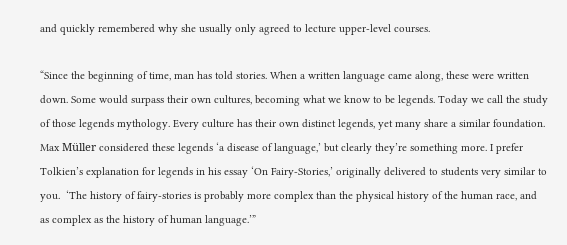and quickly remembered why she usually only agreed to lecture upper-level courses.

“Since the beginning of time, man has told stories. When a written language came along, these were written down. Some would surpass their own cultures, becoming what we know to be legends. Today we call the study of those legends mythology. Every culture has their own distinct legends, yet many share a similar foundation. Max Müller considered these legends ‘a disease of language,’ but clearly they’re something more. I prefer Tolkien’s explanation for legends in his essay ‘On Fairy-Stories,’ originally delivered to students very similar to you.  ‘The history of fairy-stories is probably more complex than the physical history of the human race, and as complex as the history of human language.’”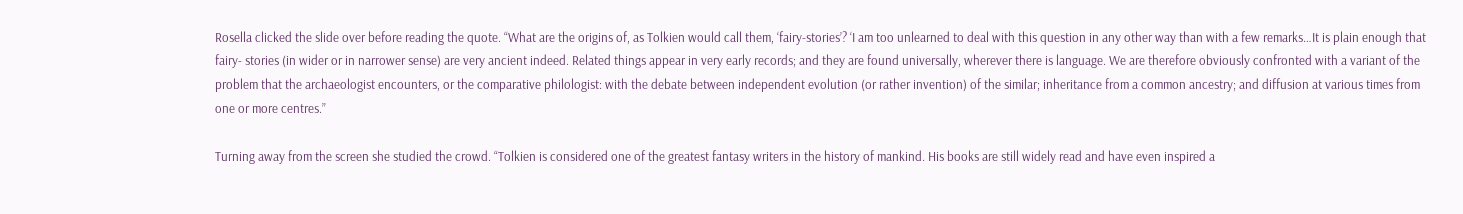Rosella clicked the slide over before reading the quote. “What are the origins of, as Tolkien would call them, ‘fairy-stories’? ‘I am too unlearned to deal with this question in any other way than with a few remarks…It is plain enough that fairy- stories (in wider or in narrower sense) are very ancient indeed. Related things appear in very early records; and they are found universally, wherever there is language. We are therefore obviously confronted with a variant of the problem that the archaeologist encounters, or the comparative philologist: with the debate between independent evolution (or rather invention) of the similar; inheritance from a common ancestry; and diffusion at various times from one or more centres.”

Turning away from the screen she studied the crowd. “Tolkien is considered one of the greatest fantasy writers in the history of mankind. His books are still widely read and have even inspired a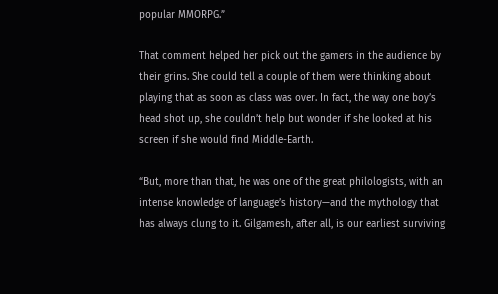popular MMORPG.”

That comment helped her pick out the gamers in the audience by their grins. She could tell a couple of them were thinking about playing that as soon as class was over. In fact, the way one boy’s head shot up, she couldn’t help but wonder if she looked at his screen if she would find Middle-Earth.

“But, more than that, he was one of the great philologists, with an intense knowledge of language’s history—and the mythology that has always clung to it. Gilgamesh, after all, is our earliest surviving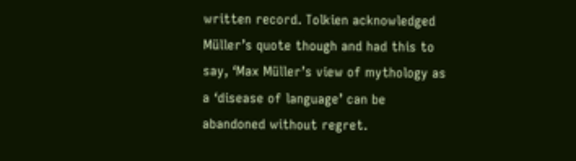written record. Tolkien acknowledged Müller’s quote though and had this to say, ‘Max Müller’s view of mythology as a ‘disease of language’ can be abandoned without regret.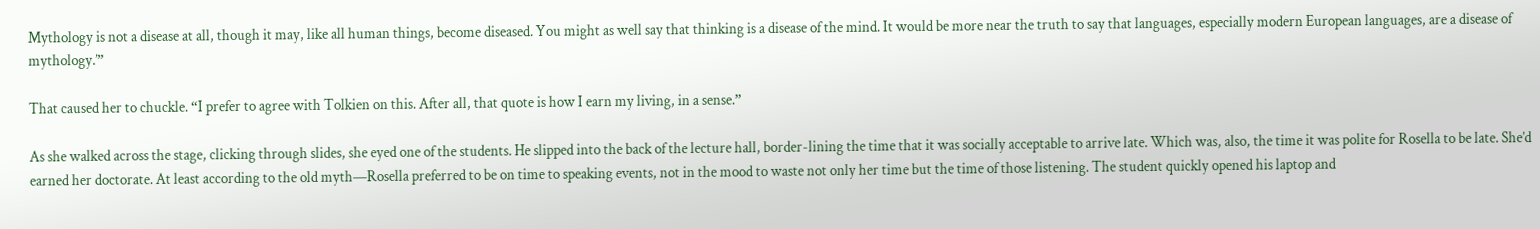Mythology is not a disease at all, though it may, like all human things, become diseased. You might as well say that thinking is a disease of the mind. It would be more near the truth to say that languages, especially modern European languages, are a disease of mythology.’”

That caused her to chuckle. “I prefer to agree with Tolkien on this. After all, that quote is how I earn my living, in a sense.”

As she walked across the stage, clicking through slides, she eyed one of the students. He slipped into the back of the lecture hall, border-lining the time that it was socially acceptable to arrive late. Which was, also, the time it was polite for Rosella to be late. She’d earned her doctorate. At least according to the old myth—Rosella preferred to be on time to speaking events, not in the mood to waste not only her time but the time of those listening. The student quickly opened his laptop and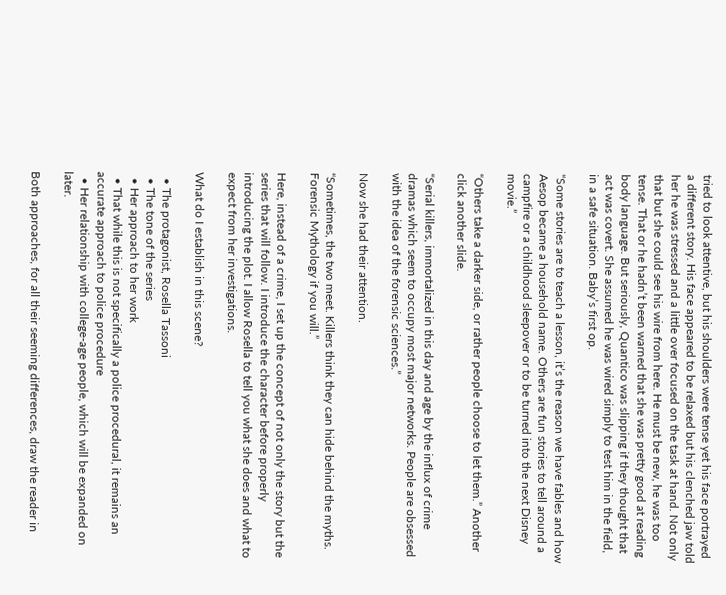tried to look attentive, but his shoulders were tense yet his face portrayed a different story. His face appeared to be relaxed but his clenched jaw told her he was stressed and a little over focused on the task at hand. Not only that but she could see his wire from here. He must be new, he was too tense. That or he hadn’t been warned that she was pretty good at reading body language. But seriously, Quantico was slipping if they thought that act was covert. She assumed he was wired simply to test him in the field, in a safe situation. Baby’s first op.

“Some stories are to teach a lesson, it’s the reason we have fables and how Aesop became a household name. Others are fun stories to tell around a campfire or a childhood sleepover or to be turned into the next Disney movie.”

“Others take a darker side, or rather people choose to let them.” Another click another slide.

“Serial killers, immortalized in this day and age by the influx of crime dramas which seem to occupy most major networks. People are obsessed with the idea of the forensic sciences.”

Now she had their attention.

“Sometimes, the two meet. Killers think they can hide behind the myths. Forensic Mythology if you will.”

Here, instead of a crime, I set up the concept of not only the story but the series that will follow. I introduce the character before properly introducing the plot. I allow Rosella to tell you what she does and what to expect from her investigations.

What do I establish in this scene?

  • The protagonist, Rosella Tassoni
  • The tone of the series
  • Her approach to her work
  • That while this is not specifically a police procedural, it remains an accurate approach to police procedure
  • Her relationship with college-age people, which will be expanded on later.

Both approaches, for all their seeming differences, draw the reader in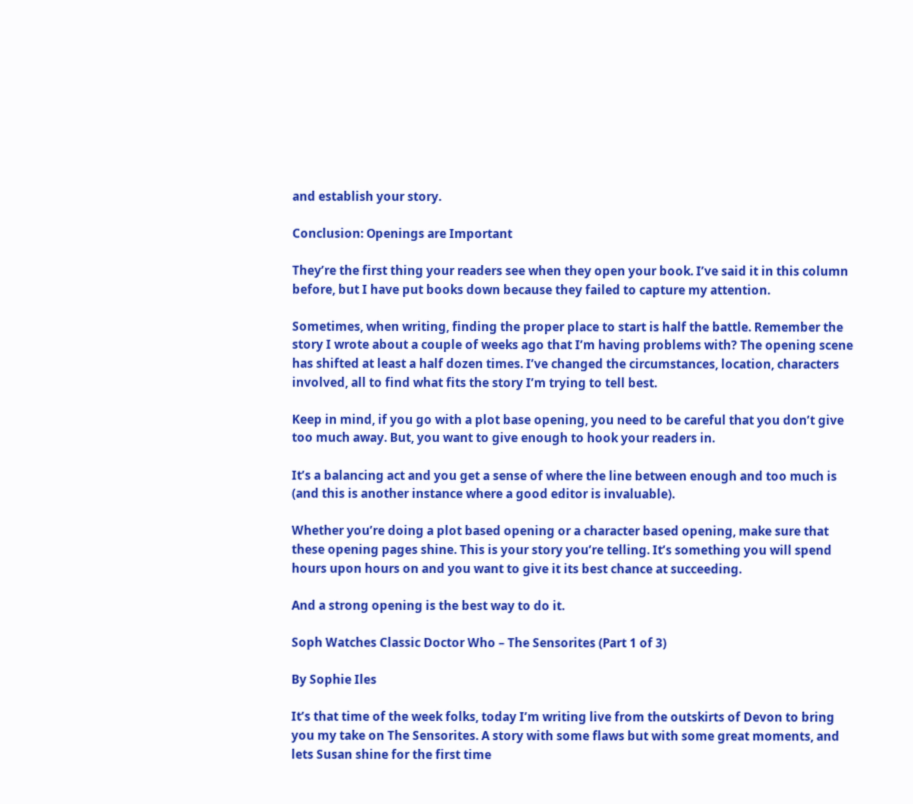and establish your story.

Conclusion: Openings are Important

They’re the first thing your readers see when they open your book. I’ve said it in this column before, but I have put books down because they failed to capture my attention.

Sometimes, when writing, finding the proper place to start is half the battle. Remember the story I wrote about a couple of weeks ago that I’m having problems with? The opening scene has shifted at least a half dozen times. I’ve changed the circumstances, location, characters involved, all to find what fits the story I’m trying to tell best.

Keep in mind, if you go with a plot base opening, you need to be careful that you don’t give too much away. But, you want to give enough to hook your readers in.

It’s a balancing act and you get a sense of where the line between enough and too much is (and this is another instance where a good editor is invaluable).

Whether you’re doing a plot based opening or a character based opening, make sure that these opening pages shine. This is your story you’re telling. It’s something you will spend hours upon hours on and you want to give it its best chance at succeeding.

And a strong opening is the best way to do it.

Soph Watches Classic Doctor Who – The Sensorites (Part 1 of 3)

By Sophie Iles

It’s that time of the week folks, today I’m writing live from the outskirts of Devon to bring you my take on The Sensorites. A story with some flaws but with some great moments, and lets Susan shine for the first time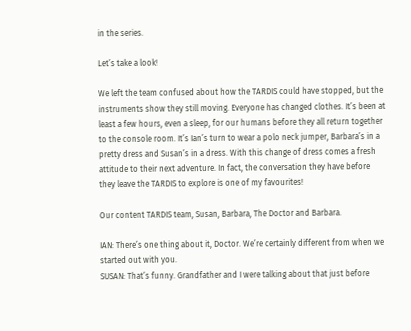in the series.

Let’s take a look!

We left the team confused about how the TARDIS could have stopped, but the instruments show they still moving. Everyone has changed clothes. It’s been at least a few hours, even a sleep, for our humans before they all return together to the console room. It’s Ian’s turn to wear a polo neck jumper, Barbara’s in a pretty dress and Susan’s in a dress. With this change of dress comes a fresh attitude to their next adventure. In fact, the conversation they have before they leave the TARDIS to explore is one of my favourites!

Our content TARDIS team, Susan, Barbara, The Doctor and Barbara.

IAN: There’s one thing about it, Doctor. We’re certainly different from when we started out with you.
SUSAN: That’s funny. Grandfather and I were talking about that just before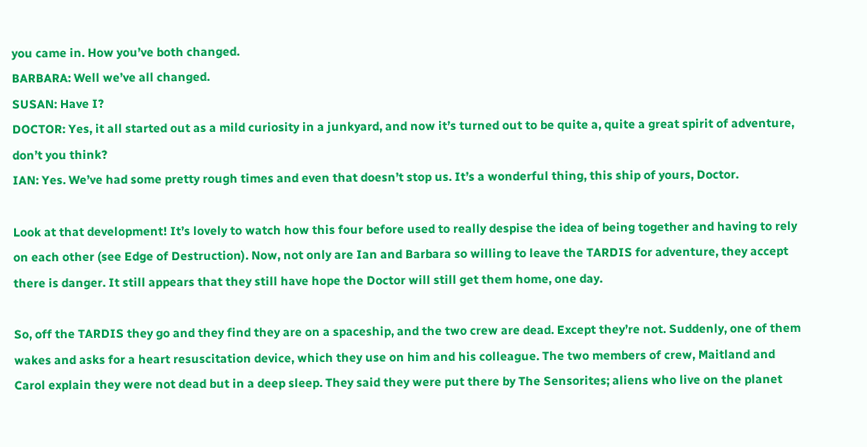you came in. How you’ve both changed.
BARBARA: Well we’ve all changed.
SUSAN: Have I?
DOCTOR: Yes, it all started out as a mild curiosity in a junkyard, and now it’s turned out to be quite a, quite a great spirit of adventure, don’t you think?
IAN: Yes. We’ve had some pretty rough times and even that doesn’t stop us. It’s a wonderful thing, this ship of yours, Doctor.

Look at that development! It’s lovely to watch how this four before used to really despise the idea of being together and having to rely on each other (see Edge of Destruction). Now, not only are Ian and Barbara so willing to leave the TARDIS for adventure, they accept there is danger. It still appears that they still have hope the Doctor will still get them home, one day.

So, off the TARDIS they go and they find they are on a spaceship, and the two crew are dead. Except they’re not. Suddenly, one of them wakes and asks for a heart resuscitation device, which they use on him and his colleague. The two members of crew, Maitland and Carol explain they were not dead but in a deep sleep. They said they were put there by The Sensorites; aliens who live on the planet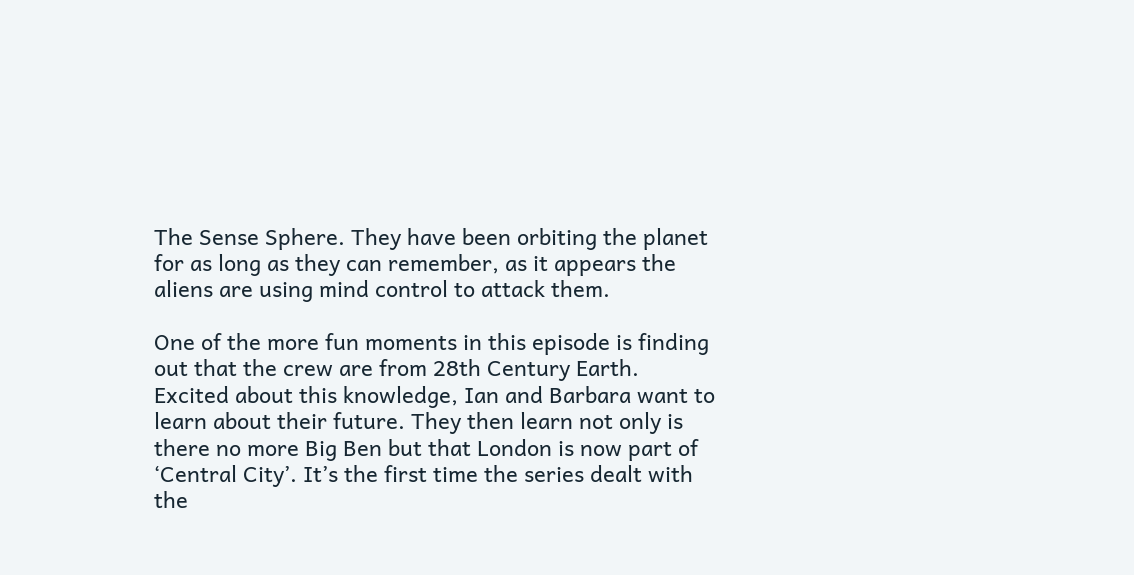The Sense Sphere. They have been orbiting the planet for as long as they can remember, as it appears the aliens are using mind control to attack them.

One of the more fun moments in this episode is finding out that the crew are from 28th Century Earth. Excited about this knowledge, Ian and Barbara want to learn about their future. They then learn not only is there no more Big Ben but that London is now part of ‘Central City’. It’s the first time the series dealt with the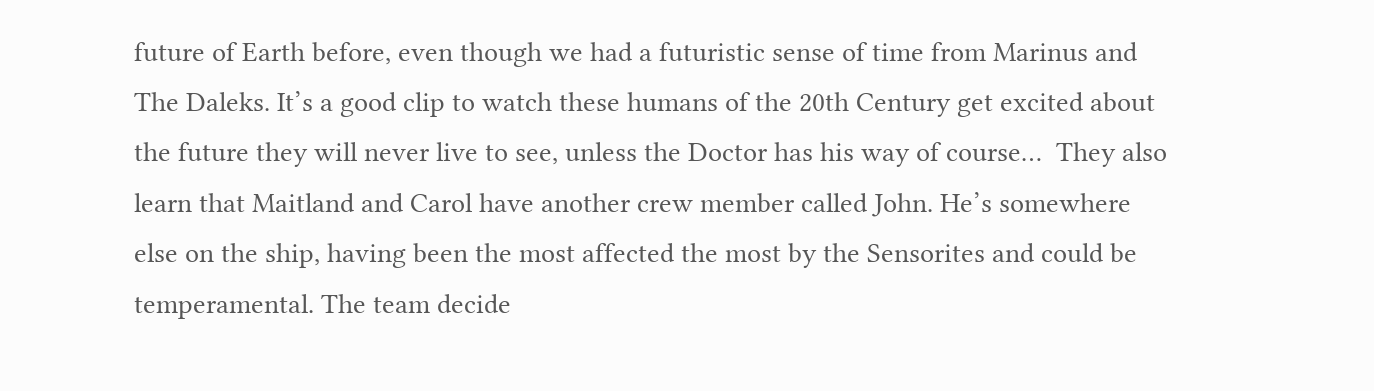future of Earth before, even though we had a futuristic sense of time from Marinus and The Daleks. It’s a good clip to watch these humans of the 20th Century get excited about the future they will never live to see, unless the Doctor has his way of course…  They also learn that Maitland and Carol have another crew member called John. He’s somewhere else on the ship, having been the most affected the most by the Sensorites and could be temperamental. The team decide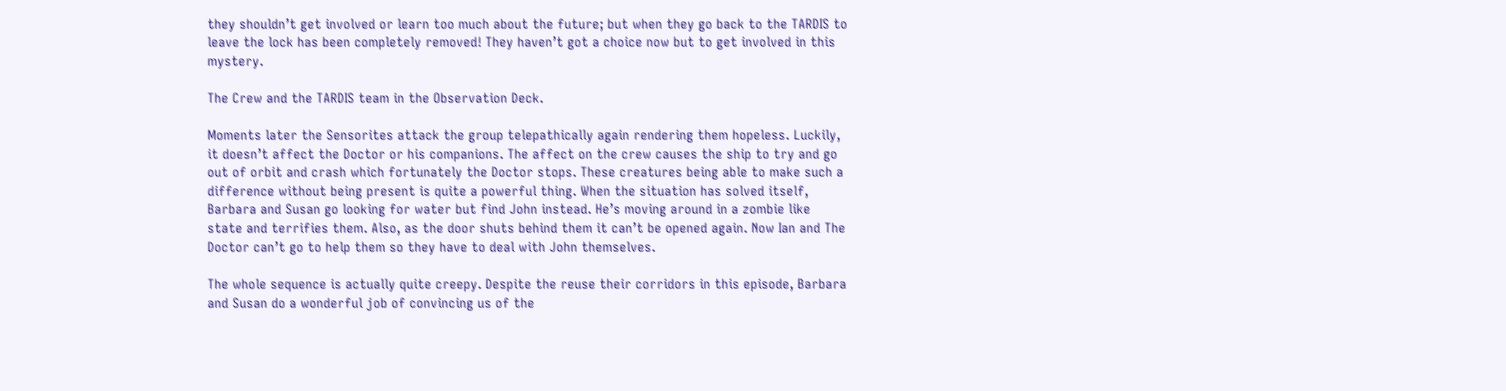they shouldn’t get involved or learn too much about the future; but when they go back to the TARDIS to leave the lock has been completely removed! They haven’t got a choice now but to get involved in this mystery.

The Crew and the TARDIS team in the Observation Deck.

Moments later the Sensorites attack the group telepathically again rendering them hopeless. Luckily, it doesn’t affect the Doctor or his companions. The affect on the crew causes the ship to try and go out of orbit and crash which fortunately the Doctor stops. These creatures being able to make such a difference without being present is quite a powerful thing. When the situation has solved itself, Barbara and Susan go looking for water but find John instead. He’s moving around in a zombie like state and terrifies them. Also, as the door shuts behind them it can’t be opened again. Now Ian and The Doctor can’t go to help them so they have to deal with John themselves.

The whole sequence is actually quite creepy. Despite the reuse their corridors in this episode, Barbara and Susan do a wonderful job of convincing us of the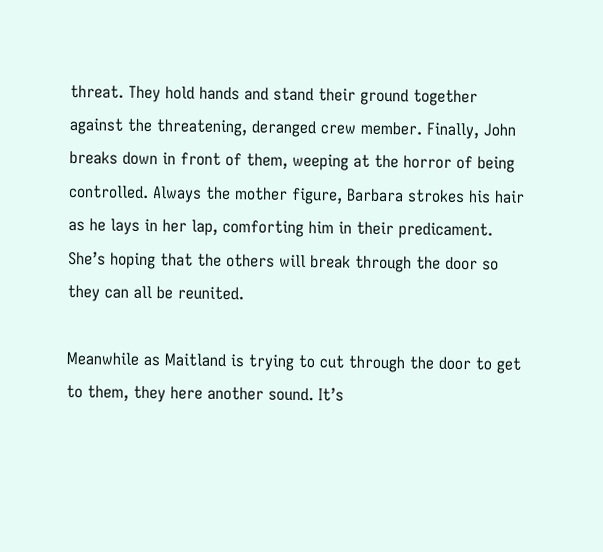threat. They hold hands and stand their ground together against the threatening, deranged crew member. Finally, John breaks down in front of them, weeping at the horror of being controlled. Always the mother figure, Barbara strokes his hair as he lays in her lap, comforting him in their predicament. She’s hoping that the others will break through the door so they can all be reunited.

Meanwhile as Maitland is trying to cut through the door to get to them, they here another sound. It’s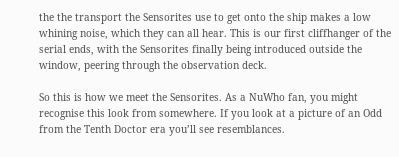the the transport the Sensorites use to get onto the ship makes a low whining noise, which they can all hear. This is our first cliffhanger of the serial ends, with the Sensorites finally being introduced outside the window, peering through the observation deck.

So this is how we meet the Sensorites. As a NuWho fan, you might recognise this look from somewhere. If you look at a picture of an Odd from the Tenth Doctor era you’ll see resemblances.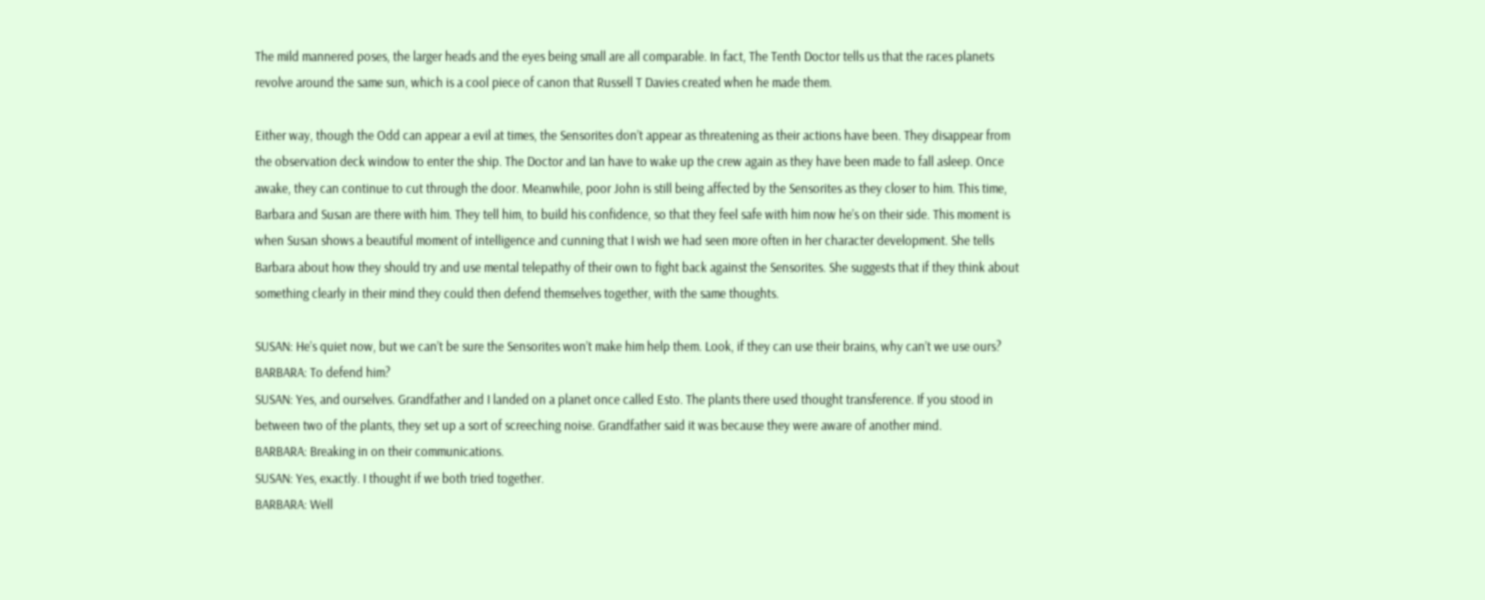The mild mannered poses, the larger heads and the eyes being small are all comparable. In fact, The Tenth Doctor tells us that the races planets revolve around the same sun, which is a cool piece of canon that Russell T Davies created when he made them.

Either way, though the Odd can appear a evil at times, the Sensorites don’t appear as threatening as their actions have been. They disappear from the observation deck window to enter the ship. The Doctor and Ian have to wake up the crew again as they have been made to fall asleep. Once awake, they can continue to cut through the door. Meanwhile, poor John is still being affected by the Sensorites as they closer to him. This time, Barbara and Susan are there with him. They tell him, to build his confidence, so that they feel safe with him now he’s on their side. This moment is when Susan shows a beautiful moment of intelligence and cunning that I wish we had seen more often in her character development. She tells Barbara about how they should try and use mental telepathy of their own to fight back against the Sensorites. She suggests that if they think about something clearly in their mind they could then defend themselves together, with the same thoughts.

SUSAN: He’s quiet now, but we can’t be sure the Sensorites won’t make him help them. Look, if they can use their brains, why can’t we use ours?
BARBARA: To defend him?
SUSAN: Yes, and ourselves. Grandfather and I landed on a planet once called Esto. The plants there used thought transference. If you stood in between two of the plants, they set up a sort of screeching noise. Grandfather said it was because they were aware of another mind.
BARBARA: Breaking in on their communications.
SUSAN: Yes, exactly. I thought if we both tried together.
BARBARA: Well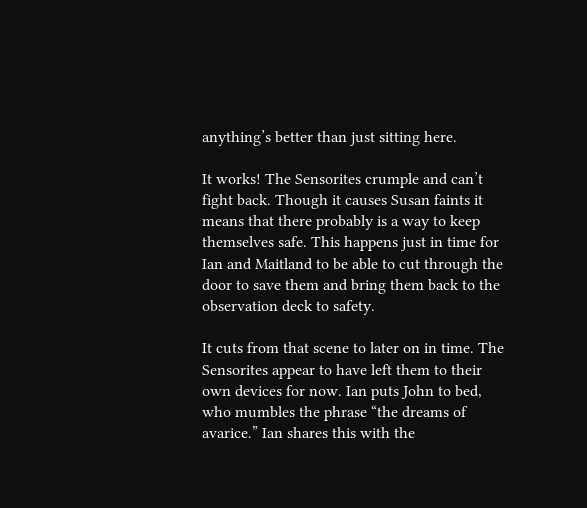anything’s better than just sitting here.

It works! The Sensorites crumple and can’t fight back. Though it causes Susan faints it means that there probably is a way to keep themselves safe. This happens just in time for Ian and Maitland to be able to cut through the door to save them and bring them back to the observation deck to safety.

It cuts from that scene to later on in time. The Sensorites appear to have left them to their own devices for now. Ian puts John to bed, who mumbles the phrase “the dreams of avarice.” Ian shares this with the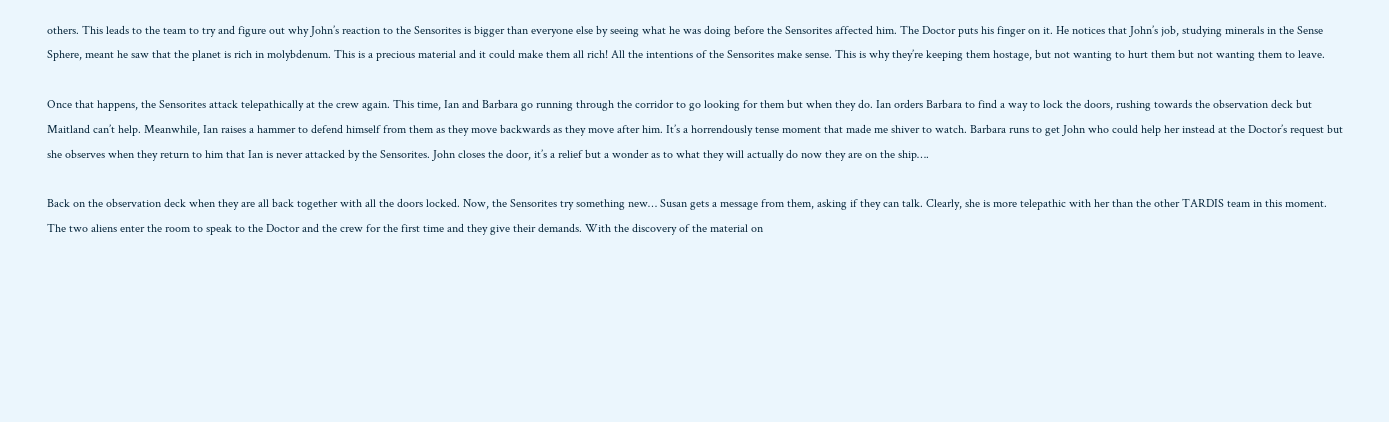others. This leads to the team to try and figure out why John’s reaction to the Sensorites is bigger than everyone else by seeing what he was doing before the Sensorites affected him. The Doctor puts his finger on it. He notices that John’s job, studying minerals in the Sense Sphere, meant he saw that the planet is rich in molybdenum. This is a precious material and it could make them all rich! All the intentions of the Sensorites make sense. This is why they’re keeping them hostage, but not wanting to hurt them but not wanting them to leave.

Once that happens, the Sensorites attack telepathically at the crew again. This time, Ian and Barbara go running through the corridor to go looking for them but when they do. Ian orders Barbara to find a way to lock the doors, rushing towards the observation deck but Maitland can’t help. Meanwhile, Ian raises a hammer to defend himself from them as they move backwards as they move after him. It’s a horrendously tense moment that made me shiver to watch. Barbara runs to get John who could help her instead at the Doctor’s request but she observes when they return to him that Ian is never attacked by the Sensorites. John closes the door, it’s a relief but a wonder as to what they will actually do now they are on the ship….

Back on the observation deck when they are all back together with all the doors locked. Now, the Sensorites try something new… Susan gets a message from them, asking if they can talk. Clearly, she is more telepathic with her than the other TARDIS team in this moment. The two aliens enter the room to speak to the Doctor and the crew for the first time and they give their demands. With the discovery of the material on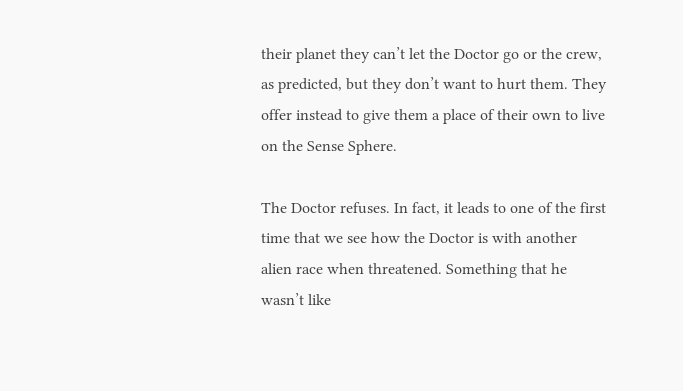their planet they can’t let the Doctor go or the crew, as predicted, but they don’t want to hurt them. They offer instead to give them a place of their own to live on the Sense Sphere.

The Doctor refuses. In fact, it leads to one of the first time that we see how the Doctor is with another alien race when threatened. Something that he wasn’t like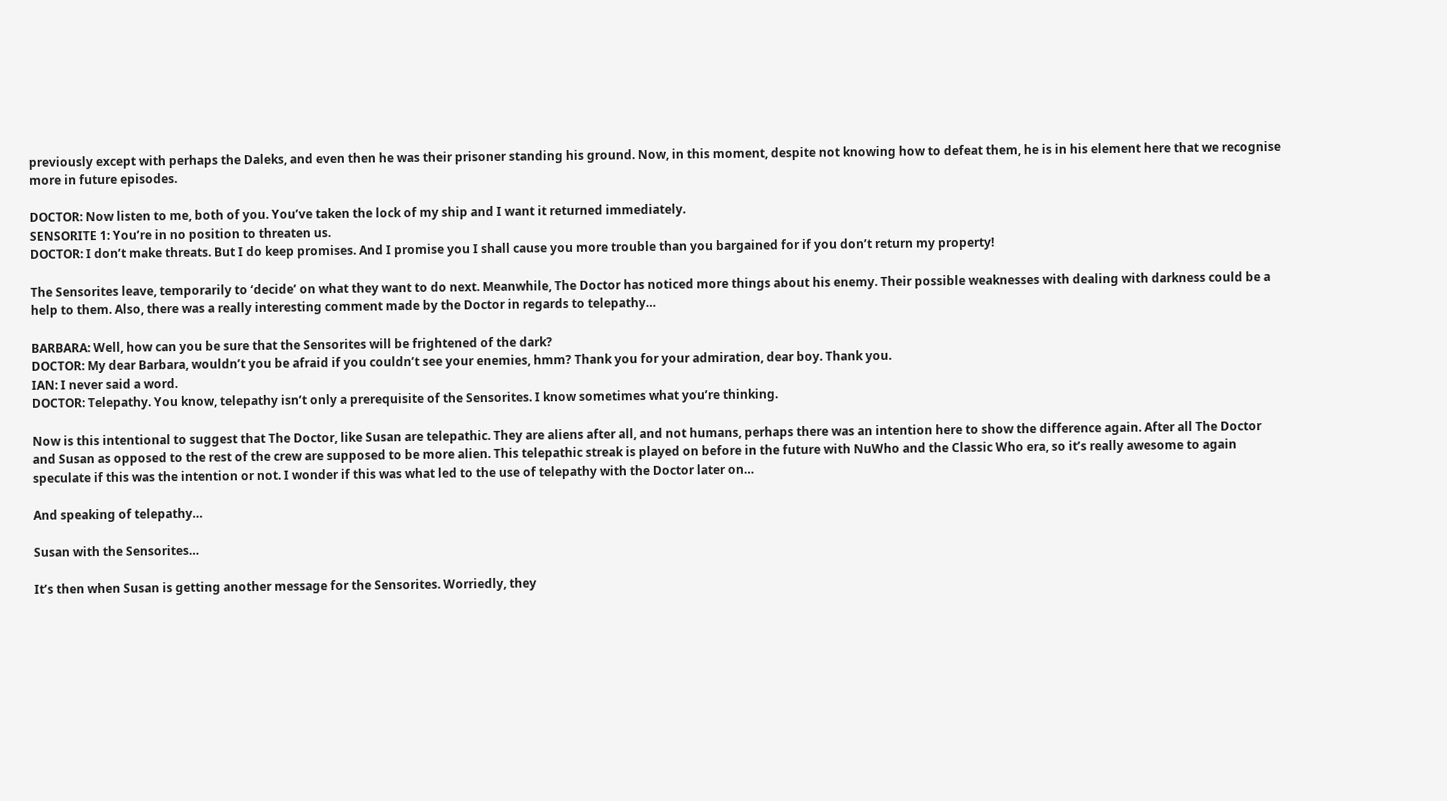previously except with perhaps the Daleks, and even then he was their prisoner standing his ground. Now, in this moment, despite not knowing how to defeat them, he is in his element here that we recognise more in future episodes.

DOCTOR: Now listen to me, both of you. You’ve taken the lock of my ship and I want it returned immediately.
SENSORITE 1: You’re in no position to threaten us.
DOCTOR: I don’t make threats. But I do keep promises. And I promise you I shall cause you more trouble than you bargained for if you don’t return my property!

The Sensorites leave, temporarily to ‘decide’ on what they want to do next. Meanwhile, The Doctor has noticed more things about his enemy. Their possible weaknesses with dealing with darkness could be a help to them. Also, there was a really interesting comment made by the Doctor in regards to telepathy…

BARBARA: Well, how can you be sure that the Sensorites will be frightened of the dark?
DOCTOR: My dear Barbara, wouldn’t you be afraid if you couldn’t see your enemies, hmm? Thank you for your admiration, dear boy. Thank you.
IAN: I never said a word.
DOCTOR: Telepathy. You know, telepathy isn’t only a prerequisite of the Sensorites. I know sometimes what you’re thinking.

Now is this intentional to suggest that The Doctor, like Susan are telepathic. They are aliens after all, and not humans, perhaps there was an intention here to show the difference again. After all The Doctor and Susan as opposed to the rest of the crew are supposed to be more alien. This telepathic streak is played on before in the future with NuWho and the Classic Who era, so it’s really awesome to again speculate if this was the intention or not. I wonder if this was what led to the use of telepathy with the Doctor later on…

And speaking of telepathy…

Susan with the Sensorites…

It’s then when Susan is getting another message for the Sensorites. Worriedly, they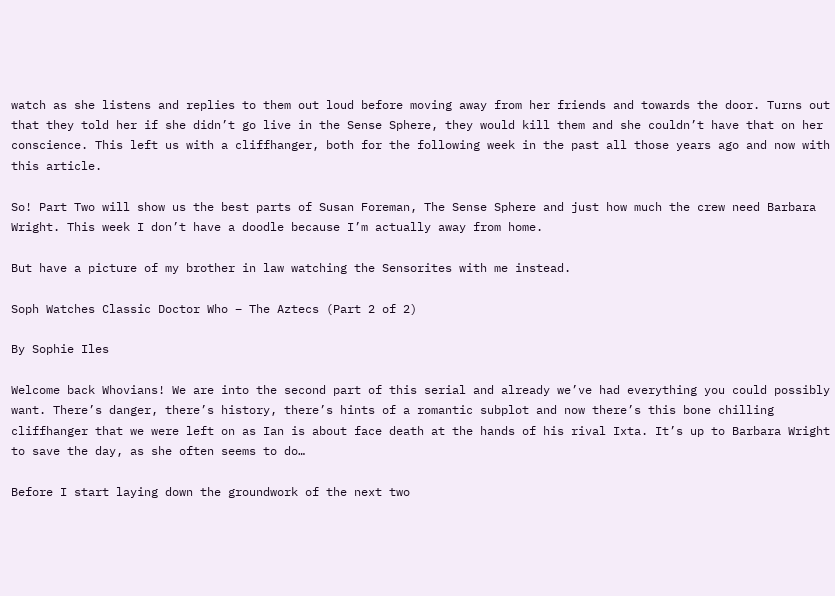watch as she listens and replies to them out loud before moving away from her friends and towards the door. Turns out that they told her if she didn’t go live in the Sense Sphere, they would kill them and she couldn’t have that on her conscience. This left us with a cliffhanger, both for the following week in the past all those years ago and now with this article.

So! Part Two will show us the best parts of Susan Foreman, The Sense Sphere and just how much the crew need Barbara Wright. This week I don’t have a doodle because I’m actually away from home.

But have a picture of my brother in law watching the Sensorites with me instead.

Soph Watches Classic Doctor Who – The Aztecs (Part 2 of 2)

By Sophie Iles

Welcome back Whovians! We are into the second part of this serial and already we’ve had everything you could possibly want. There’s danger, there’s history, there’s hints of a romantic subplot and now there’s this bone chilling cliffhanger that we were left on as Ian is about face death at the hands of his rival Ixta. It’s up to Barbara Wright to save the day, as she often seems to do…

Before I start laying down the groundwork of the next two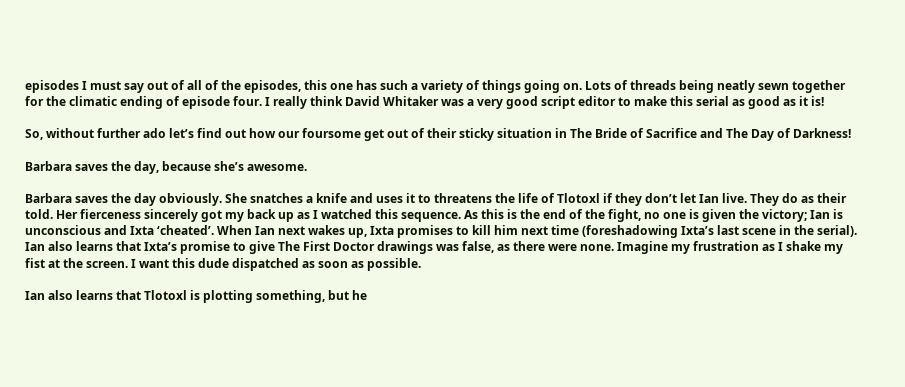episodes I must say out of all of the episodes, this one has such a variety of things going on. Lots of threads being neatly sewn together for the climatic ending of episode four. I really think David Whitaker was a very good script editor to make this serial as good as it is!

So, without further ado let’s find out how our foursome get out of their sticky situation in The Bride of Sacrifice and The Day of Darkness!

Barbara saves the day, because she’s awesome.

Barbara saves the day obviously. She snatches a knife and uses it to threatens the life of Tlotoxl if they don’t let Ian live. They do as their told. Her fierceness sincerely got my back up as I watched this sequence. As this is the end of the fight, no one is given the victory; Ian is unconscious and Ixta ‘cheated’. When Ian next wakes up, Ixta promises to kill him next time (foreshadowing Ixta’s last scene in the serial). Ian also learns that Ixta’s promise to give The First Doctor drawings was false, as there were none. Imagine my frustration as I shake my fist at the screen. I want this dude dispatched as soon as possible.

Ian also learns that Tlotoxl is plotting something, but he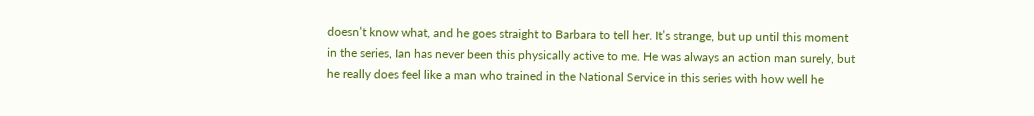doesn’t know what, and he goes straight to Barbara to tell her. It’s strange, but up until this moment in the series, Ian has never been this physically active to me. He was always an action man surely, but he really does feel like a man who trained in the National Service in this series with how well he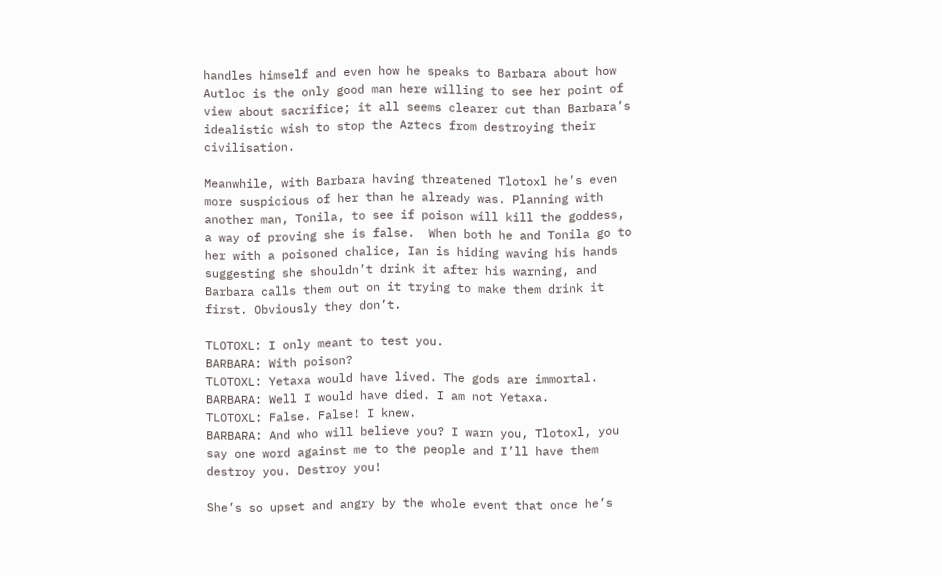handles himself and even how he speaks to Barbara about how Autloc is the only good man here willing to see her point of view about sacrifice; it all seems clearer cut than Barbara’s idealistic wish to stop the Aztecs from destroying their civilisation.

Meanwhile, with Barbara having threatened Tlotoxl he’s even more suspicious of her than he already was. Planning with another man, Tonila, to see if poison will kill the goddess, a way of proving she is false.  When both he and Tonila go to her with a poisoned chalice, Ian is hiding waving his hands suggesting she shouldn’t drink it after his warning, and Barbara calls them out on it trying to make them drink it first. Obviously they don’t.

TLOTOXL: I only meant to test you.
BARBARA: With poison?
TLOTOXL: Yetaxa would have lived. The gods are immortal.
BARBARA: Well I would have died. I am not Yetaxa.
TLOTOXL: False. False! I knew.
BARBARA: And who will believe you? I warn you, Tlotoxl, you say one word against me to the people and I’ll have them destroy you. Destroy you!

She’s so upset and angry by the whole event that once he’s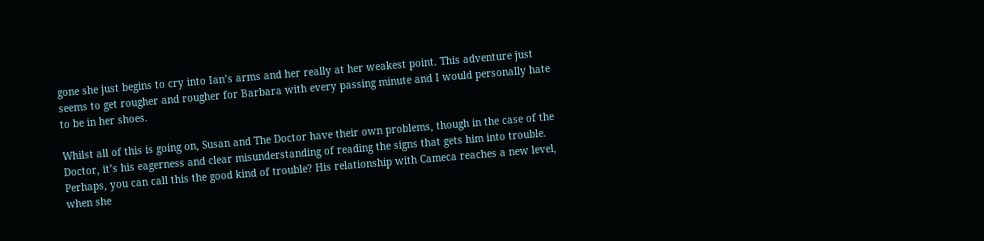gone she just begins to cry into Ian’s arms and her really at her weakest point. This adventure just seems to get rougher and rougher for Barbara with every passing minute and I would personally hate to be in her shoes.

Whilst all of this is going on, Susan and The Doctor have their own problems, though in the case of the Doctor, it’s his eagerness and clear misunderstanding of reading the signs that gets him into trouble. Perhaps, you can call this the good kind of trouble? His relationship with Cameca reaches a new level, when she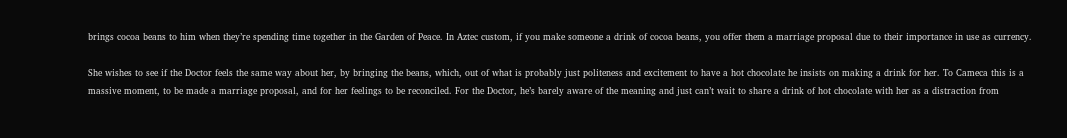brings cocoa beans to him when they’re spending time together in the Garden of Peace. In Aztec custom, if you make someone a drink of cocoa beans, you offer them a marriage proposal due to their importance in use as currency.

She wishes to see if the Doctor feels the same way about her, by bringing the beans, which, out of what is probably just politeness and excitement to have a hot chocolate he insists on making a drink for her. To Cameca this is a massive moment, to be made a marriage proposal, and for her feelings to be reconciled. For the Doctor, he’s barely aware of the meaning and just can’t wait to share a drink of hot chocolate with her as a distraction from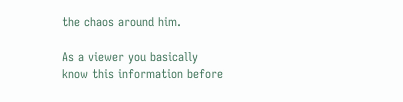the chaos around him.

As a viewer you basically know this information before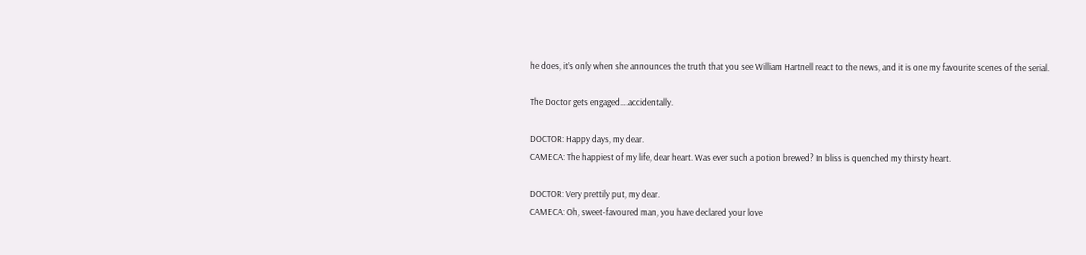he does, it’s only when she announces the truth that you see William Hartnell react to the news, and it is one my favourite scenes of the serial.

The Doctor gets engaged….accidentally.

DOCTOR: Happy days, my dear.
CAMECA: The happiest of my life, dear heart. Was ever such a potion brewed? In bliss is quenched my thirsty heart.

DOCTOR: Very prettily put, my dear.
CAMECA: Oh, sweet-favoured man, you have declared your love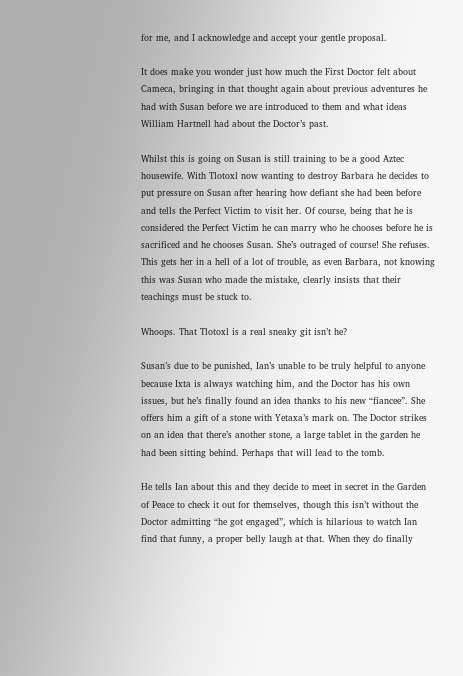for me, and I acknowledge and accept your gentle proposal.

It does make you wonder just how much the First Doctor felt about Cameca, bringing in that thought again about previous adventures he had with Susan before we are introduced to them and what ideas William Hartnell had about the Doctor’s past.

Whilst this is going on Susan is still training to be a good Aztec housewife. With Tlotoxl now wanting to destroy Barbara he decides to put pressure on Susan after hearing how defiant she had been before and tells the Perfect Victim to visit her. Of course, being that he is considered the Perfect Victim he can marry who he chooses before he is sacrificed and he chooses Susan. She’s outraged of course! She refuses. This gets her in a hell of a lot of trouble, as even Barbara, not knowing this was Susan who made the mistake, clearly insists that their teachings must be stuck to.

Whoops. That Tlotoxl is a real sneaky git isn’t he?

Susan’s due to be punished, Ian’s unable to be truly helpful to anyone because Ixta is always watching him, and the Doctor has his own issues, but he’s finally found an idea thanks to his new “fiancee”. She offers him a gift of a stone with Yetaxa’s mark on. The Doctor strikes on an idea that there’s another stone, a large tablet in the garden he had been sitting behind. Perhaps that will lead to the tomb.

He tells Ian about this and they decide to meet in secret in the Garden of Peace to check it out for themselves, though this isn’t without the Doctor admitting “he got engaged”, which is hilarious to watch Ian find that funny, a proper belly laugh at that. When they do finally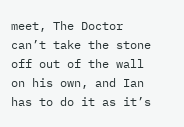meet, The Doctor can’t take the stone off out of the wall on his own, and Ian has to do it as it’s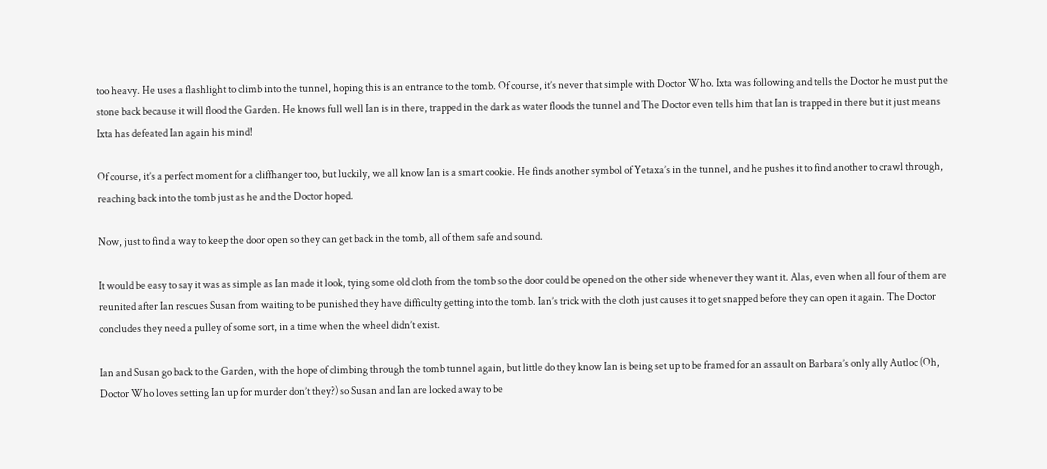too heavy. He uses a flashlight to climb into the tunnel, hoping this is an entrance to the tomb. Of course, it’s never that simple with Doctor Who. Ixta was following and tells the Doctor he must put the stone back because it will flood the Garden. He knows full well Ian is in there, trapped in the dark as water floods the tunnel and The Doctor even tells him that Ian is trapped in there but it just means Ixta has defeated Ian again his mind!

Of course, it’s a perfect moment for a cliffhanger too, but luckily, we all know Ian is a smart cookie. He finds another symbol of Yetaxa’s in the tunnel, and he pushes it to find another to crawl through, reaching back into the tomb just as he and the Doctor hoped.

Now, just to find a way to keep the door open so they can get back in the tomb, all of them safe and sound.

It would be easy to say it was as simple as Ian made it look, tying some old cloth from the tomb so the door could be opened on the other side whenever they want it. Alas, even when all four of them are reunited after Ian rescues Susan from waiting to be punished they have difficulty getting into the tomb. Ian’s trick with the cloth just causes it to get snapped before they can open it again. The Doctor concludes they need a pulley of some sort, in a time when the wheel didn’t exist.

Ian and Susan go back to the Garden, with the hope of climbing through the tomb tunnel again, but little do they know Ian is being set up to be framed for an assault on Barbara’s only ally Autloc (Oh, Doctor Who loves setting Ian up for murder don’t they?) so Susan and Ian are locked away to be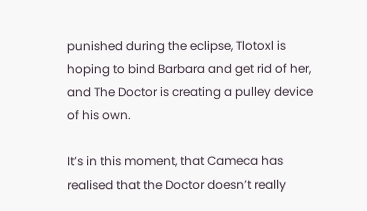punished during the eclipse, Tlotoxl is hoping to bind Barbara and get rid of her, and The Doctor is creating a pulley device of his own.

It’s in this moment, that Cameca has realised that the Doctor doesn’t really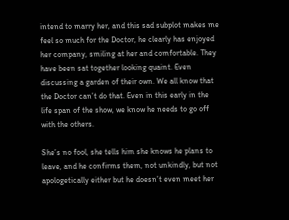intend to marry her, and this sad subplot makes me feel so much for the Doctor, he clearly has enjoyed her company, smiling at her and comfortable. They have been sat together looking quaint. Even discussing a garden of their own. We all know that the Doctor can’t do that. Even in this early in the life span of the show, we know he needs to go off with the others.

She’s no fool, she tells him she knows he plans to leave, and he confirms them, not unkindly, but not apologetically either but he doesn’t even meet her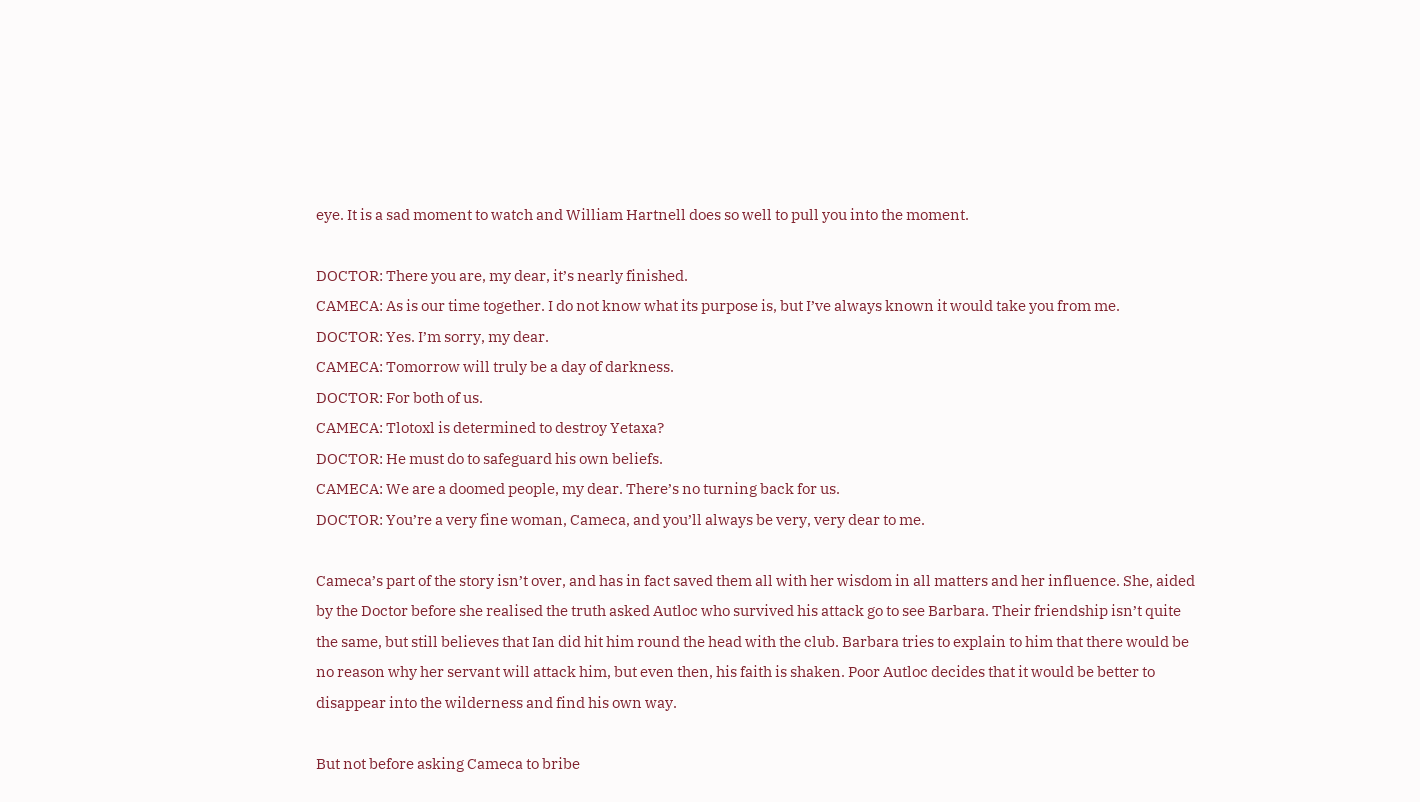eye. It is a sad moment to watch and William Hartnell does so well to pull you into the moment.

DOCTOR: There you are, my dear, it’s nearly finished.
CAMECA: As is our time together. I do not know what its purpose is, but I’ve always known it would take you from me.
DOCTOR: Yes. I’m sorry, my dear.
CAMECA: Tomorrow will truly be a day of darkness.
DOCTOR: For both of us.
CAMECA: Tlotoxl is determined to destroy Yetaxa?
DOCTOR: He must do to safeguard his own beliefs.
CAMECA: We are a doomed people, my dear. There’s no turning back for us.
DOCTOR: You’re a very fine woman, Cameca, and you’ll always be very, very dear to me.

Cameca’s part of the story isn’t over, and has in fact saved them all with her wisdom in all matters and her influence. She, aided by the Doctor before she realised the truth asked Autloc who survived his attack go to see Barbara. Their friendship isn’t quite the same, but still believes that Ian did hit him round the head with the club. Barbara tries to explain to him that there would be no reason why her servant will attack him, but even then, his faith is shaken. Poor Autloc decides that it would be better to disappear into the wilderness and find his own way.

But not before asking Cameca to bribe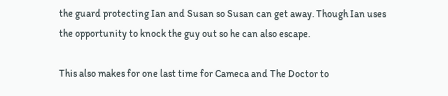the guard protecting Ian and Susan so Susan can get away. Though Ian uses the opportunity to knock the guy out so he can also escape.

This also makes for one last time for Cameca and The Doctor to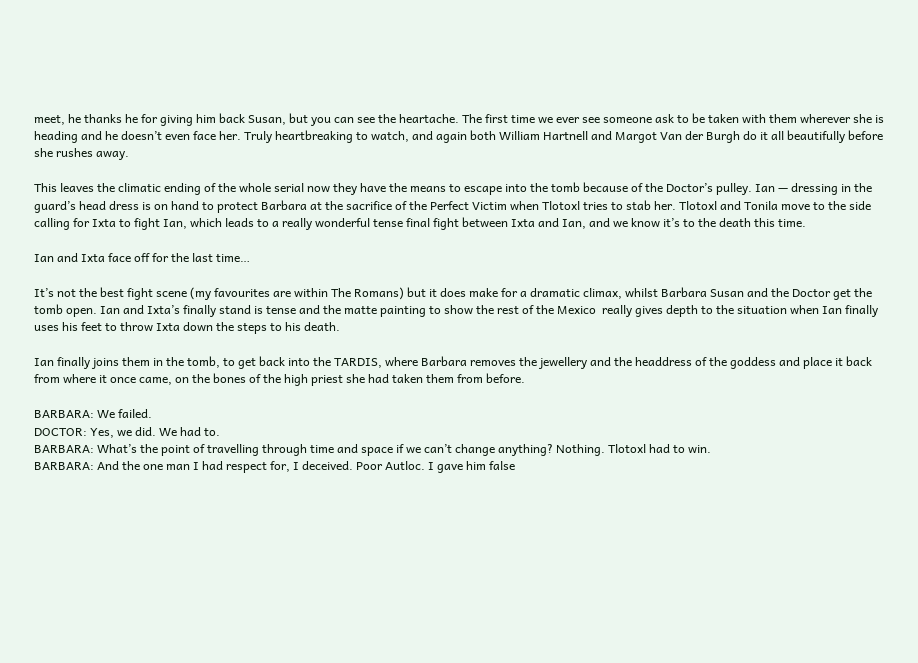meet, he thanks he for giving him back Susan, but you can see the heartache. The first time we ever see someone ask to be taken with them wherever she is heading and he doesn’t even face her. Truly heartbreaking to watch, and again both William Hartnell and Margot Van der Burgh do it all beautifully before she rushes away.

This leaves the climatic ending of the whole serial now they have the means to escape into the tomb because of the Doctor’s pulley. Ian — dressing in the guard’s head dress is on hand to protect Barbara at the sacrifice of the Perfect Victim when Tlotoxl tries to stab her. Tlotoxl and Tonila move to the side calling for Ixta to fight Ian, which leads to a really wonderful tense final fight between Ixta and Ian, and we know it’s to the death this time.

Ian and Ixta face off for the last time…

It’s not the best fight scene (my favourites are within The Romans) but it does make for a dramatic climax, whilst Barbara Susan and the Doctor get the tomb open. Ian and Ixta’s finally stand is tense and the matte painting to show the rest of the Mexico  really gives depth to the situation when Ian finally uses his feet to throw Ixta down the steps to his death.

Ian finally joins them in the tomb, to get back into the TARDIS, where Barbara removes the jewellery and the headdress of the goddess and place it back from where it once came, on the bones of the high priest she had taken them from before.

BARBARA: We failed.
DOCTOR: Yes, we did. We had to.
BARBARA: What’s the point of travelling through time and space if we can’t change anything? Nothing. Tlotoxl had to win.
BARBARA: And the one man I had respect for, I deceived. Poor Autloc. I gave him false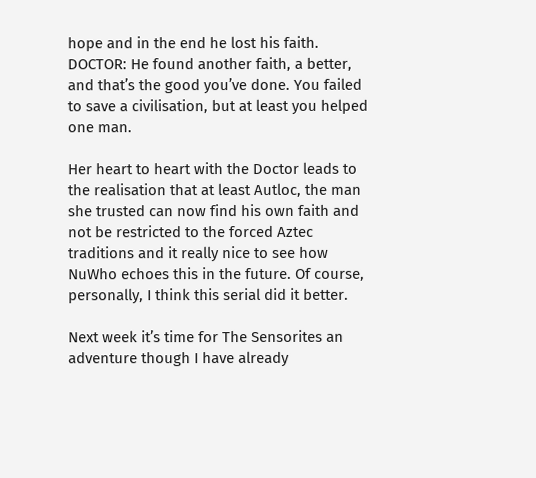hope and in the end he lost his faith.
DOCTOR: He found another faith, a better, and that’s the good you’ve done. You failed to save a civilisation, but at least you helped one man.

Her heart to heart with the Doctor leads to the realisation that at least Autloc, the man she trusted can now find his own faith and not be restricted to the forced Aztec traditions and it really nice to see how NuWho echoes this in the future. Of course, personally, I think this serial did it better.

Next week it’s time for The Sensorites an adventure though I have already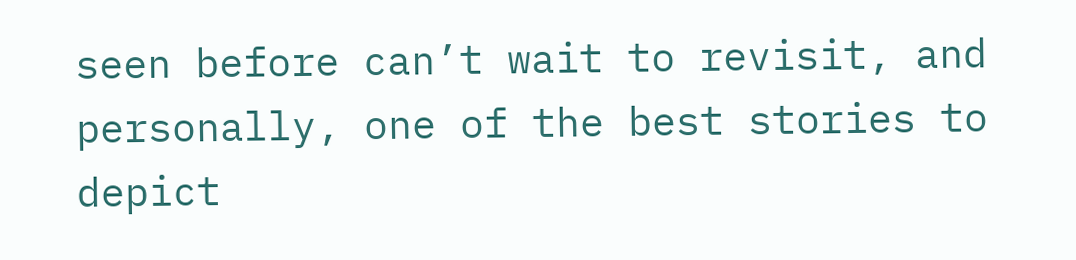seen before can’t wait to revisit, and personally, one of the best stories to depict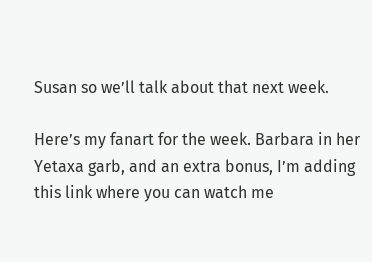Susan so we’ll talk about that next week.

Here’s my fanart for the week. Barbara in her Yetaxa garb, and an extra bonus, I’m adding this link where you can watch me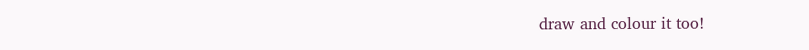draw and colour it too!